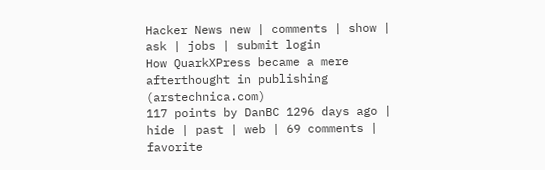Hacker News new | comments | show | ask | jobs | submit login
How QuarkXPress became a mere afterthought in publishing (arstechnica.com)
117 points by DanBC 1296 days ago | hide | past | web | 69 comments | favorite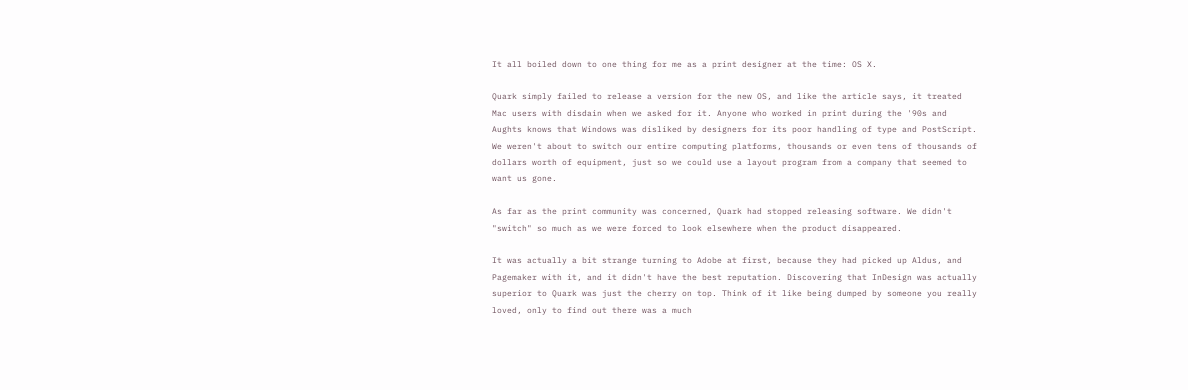It all boiled down to one thing for me as a print designer at the time: OS X.

Quark simply failed to release a version for the new OS, and like the article says, it treated Mac users with disdain when we asked for it. Anyone who worked in print during the '90s and Aughts knows that Windows was disliked by designers for its poor handling of type and PostScript. We weren't about to switch our entire computing platforms, thousands or even tens of thousands of dollars worth of equipment, just so we could use a layout program from a company that seemed to want us gone.

As far as the print community was concerned, Quark had stopped releasing software. We didn't "switch" so much as we were forced to look elsewhere when the product disappeared.

It was actually a bit strange turning to Adobe at first, because they had picked up Aldus, and Pagemaker with it, and it didn't have the best reputation. Discovering that InDesign was actually superior to Quark was just the cherry on top. Think of it like being dumped by someone you really loved, only to find out there was a much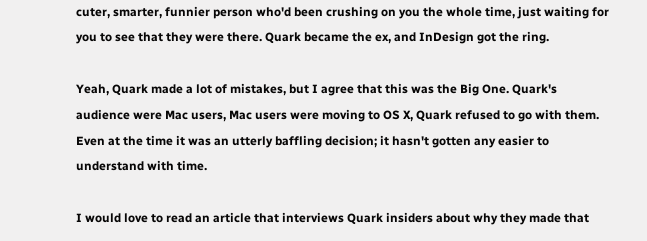cuter, smarter, funnier person who'd been crushing on you the whole time, just waiting for you to see that they were there. Quark became the ex, and InDesign got the ring.

Yeah, Quark made a lot of mistakes, but I agree that this was the Big One. Quark's audience were Mac users, Mac users were moving to OS X, Quark refused to go with them. Even at the time it was an utterly baffling decision; it hasn't gotten any easier to understand with time.

I would love to read an article that interviews Quark insiders about why they made that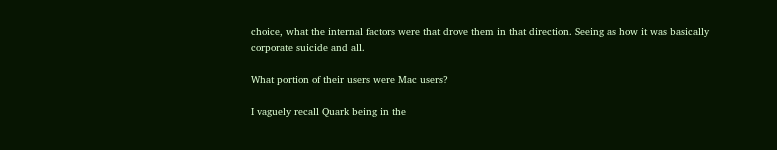choice, what the internal factors were that drove them in that direction. Seeing as how it was basically corporate suicide and all.

What portion of their users were Mac users?

I vaguely recall Quark being in the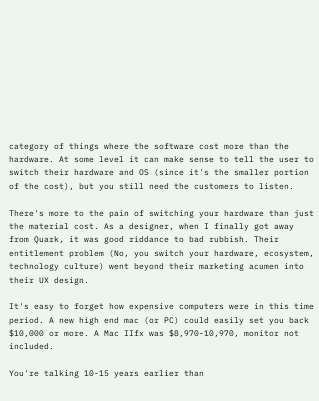category of things where the software cost more than the hardware. At some level it can make sense to tell the user to switch their hardware and OS (since it's the smaller portion of the cost), but you still need the customers to listen.

There's more to the pain of switching your hardware than just the material cost. As a designer, when I finally got away from Quark, it was good riddance to bad rubbish. Their entitlement problem (No, you switch your hardware, ecosystem, technology culture) went beyond their marketing acumen into their UX design.

It's easy to forget how expensive computers were in this time period. A new high end mac (or PC) could easily set you back $10,000 or more. A Mac IIfx was $8,970-10,970, monitor not included.

You're talking 10-15 years earlier than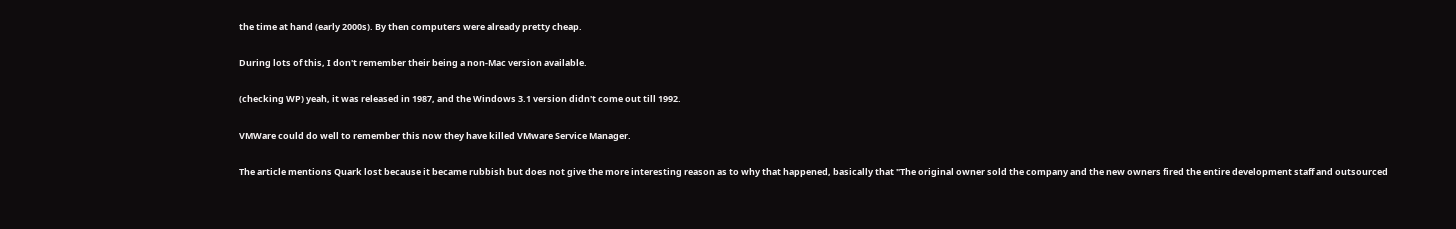the time at hand (early 2000s). By then computers were already pretty cheap.

During lots of this, I don't remember their being a non-Mac version available.

(checking WP) yeah, it was released in 1987, and the Windows 3.1 version didn't come out till 1992.

VMWare could do well to remember this now they have killed VMware Service Manager.

The article mentions Quark lost because it became rubbish but does not give the more interesting reason as to why that happened, basically that "The original owner sold the company and the new owners fired the entire development staff and outsourced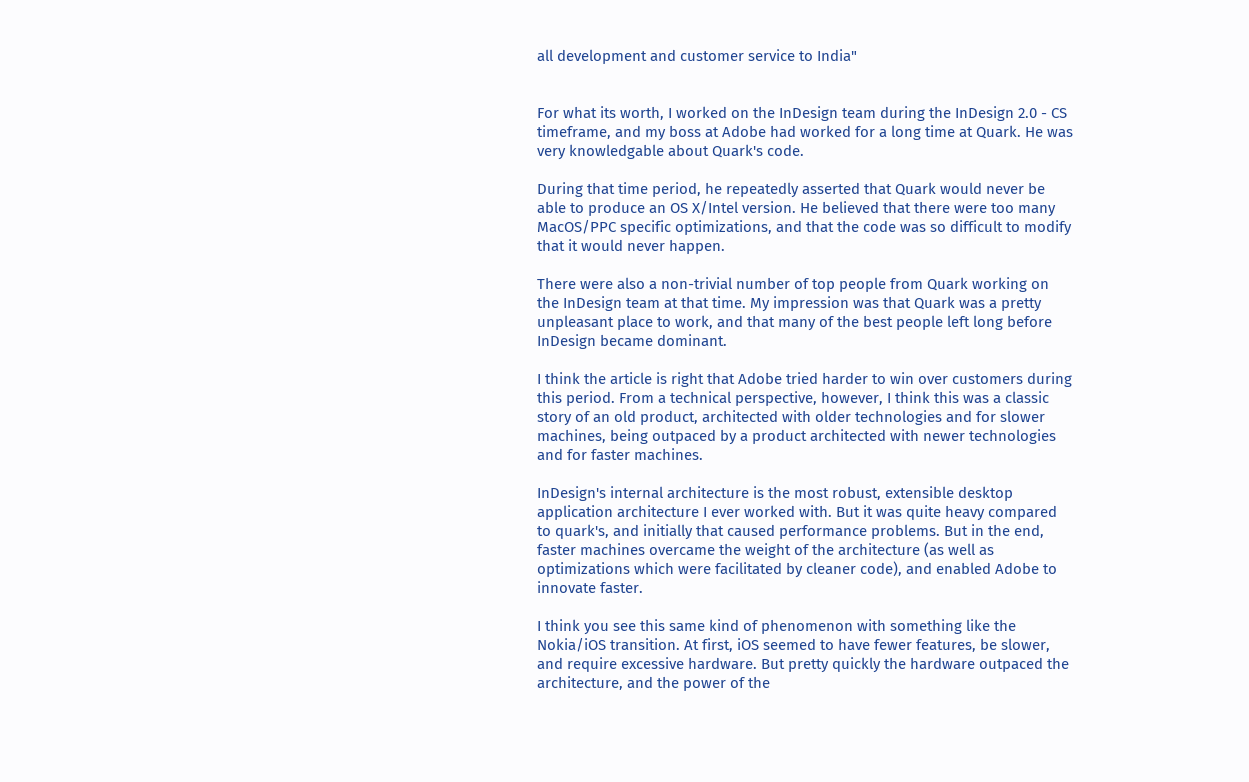all development and customer service to India"


For what its worth, I worked on the InDesign team during the InDesign 2.0 - CS timeframe, and my boss at Adobe had worked for a long time at Quark. He was very knowledgable about Quark's code.

During that time period, he repeatedly asserted that Quark would never be able to produce an OS X/Intel version. He believed that there were too many MacOS/PPC specific optimizations, and that the code was so difficult to modify that it would never happen.

There were also a non-trivial number of top people from Quark working on the InDesign team at that time. My impression was that Quark was a pretty unpleasant place to work, and that many of the best people left long before InDesign became dominant.

I think the article is right that Adobe tried harder to win over customers during this period. From a technical perspective, however, I think this was a classic story of an old product, architected with older technologies and for slower machines, being outpaced by a product architected with newer technologies and for faster machines.

InDesign's internal architecture is the most robust, extensible desktop application architecture I ever worked with. But it was quite heavy compared to quark's, and initially that caused performance problems. But in the end, faster machines overcame the weight of the architecture (as well as optimizations which were facilitated by cleaner code), and enabled Adobe to innovate faster.

I think you see this same kind of phenomenon with something like the Nokia/iOS transition. At first, iOS seemed to have fewer features, be slower, and require excessive hardware. But pretty quickly the hardware outpaced the architecture, and the power of the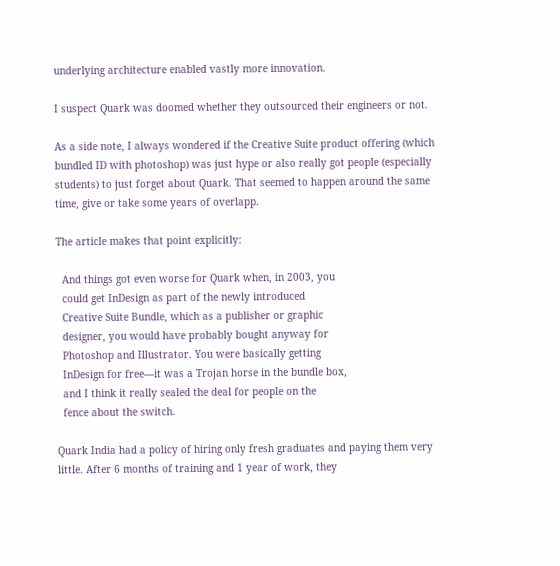underlying architecture enabled vastly more innovation.

I suspect Quark was doomed whether they outsourced their engineers or not.

As a side note, I always wondered if the Creative Suite product offering (which bundled ID with photoshop) was just hype or also really got people (especially students) to just forget about Quark. That seemed to happen around the same time, give or take some years of overlapp.

The article makes that point explicitly:

  And things got even worse for Quark when, in 2003, you
  could get InDesign as part of the newly introduced
  Creative Suite Bundle, which as a publisher or graphic
  designer, you would have probably bought anyway for
  Photoshop and Illustrator. You were basically getting
  InDesign for free—it was a Trojan horse in the bundle box,
  and I think it really sealed the deal for people on the
  fence about the switch.

Quark India had a policy of hiring only fresh graduates and paying them very little. After 6 months of training and 1 year of work, they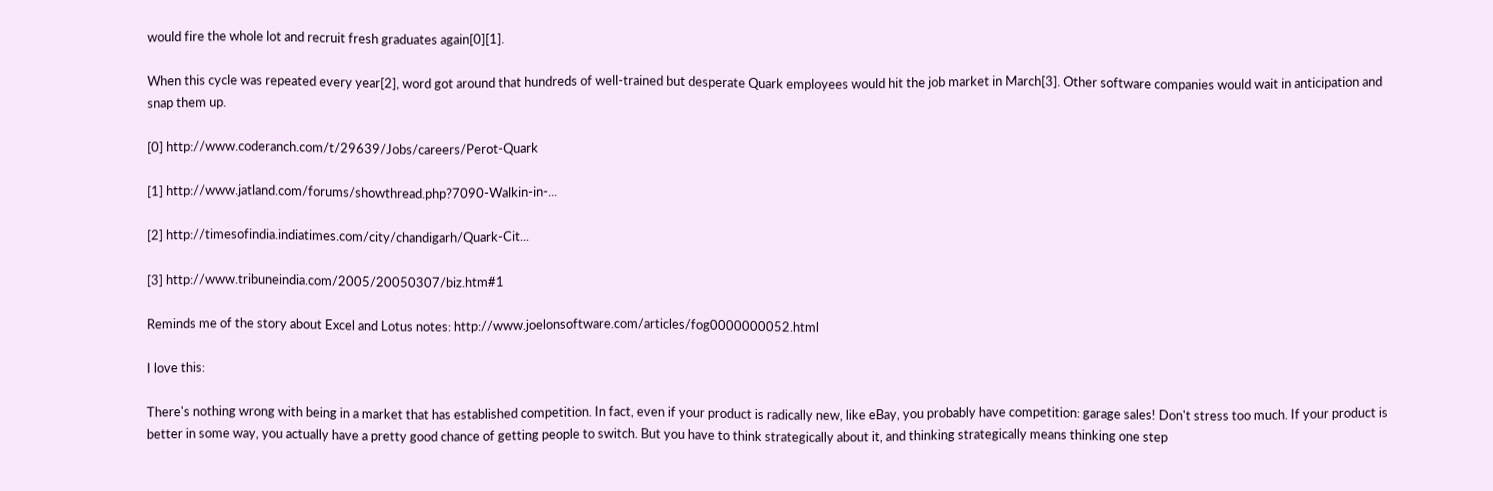would fire the whole lot and recruit fresh graduates again[0][1].

When this cycle was repeated every year[2], word got around that hundreds of well-trained but desperate Quark employees would hit the job market in March[3]. Other software companies would wait in anticipation and snap them up.

[0] http://www.coderanch.com/t/29639/Jobs/careers/Perot-Quark

[1] http://www.jatland.com/forums/showthread.php?7090-Walkin-in-...

[2] http://timesofindia.indiatimes.com/city/chandigarh/Quark-Cit...

[3] http://www.tribuneindia.com/2005/20050307/biz.htm#1

Reminds me of the story about Excel and Lotus notes: http://www.joelonsoftware.com/articles/fog0000000052.html

I love this:

There's nothing wrong with being in a market that has established competition. In fact, even if your product is radically new, like eBay, you probably have competition: garage sales! Don't stress too much. If your product is better in some way, you actually have a pretty good chance of getting people to switch. But you have to think strategically about it, and thinking strategically means thinking one step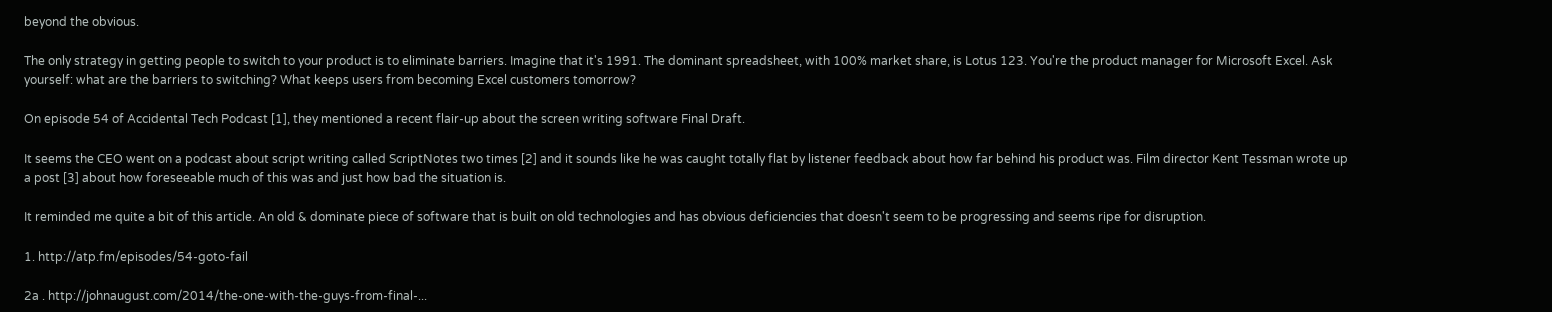beyond the obvious.

The only strategy in getting people to switch to your product is to eliminate barriers. Imagine that it's 1991. The dominant spreadsheet, with 100% market share, is Lotus 123. You're the product manager for Microsoft Excel. Ask yourself: what are the barriers to switching? What keeps users from becoming Excel customers tomorrow?

On episode 54 of Accidental Tech Podcast [1], they mentioned a recent flair-up about the screen writing software Final Draft.

It seems the CEO went on a podcast about script writing called ScriptNotes two times [2] and it sounds like he was caught totally flat by listener feedback about how far behind his product was. Film director Kent Tessman wrote up a post [3] about how foreseeable much of this was and just how bad the situation is.

It reminded me quite a bit of this article. An old & dominate piece of software that is built on old technologies and has obvious deficiencies that doesn't seem to be progressing and seems ripe for disruption.

1. http://atp.fm/episodes/54-goto-fail

2a . http://johnaugust.com/2014/the-one-with-the-guys-from-final-...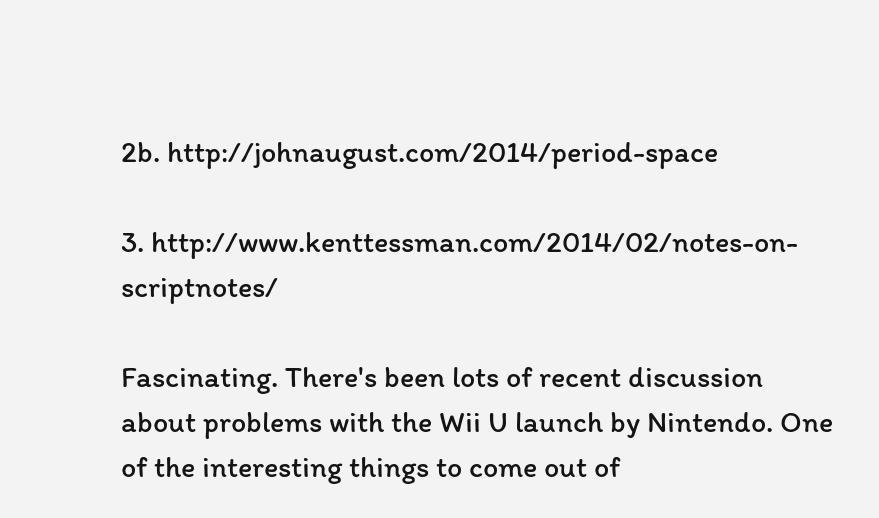2b. http://johnaugust.com/2014/period-space

3. http://www.kenttessman.com/2014/02/notes-on-scriptnotes/

Fascinating. There's been lots of recent discussion about problems with the Wii U launch by Nintendo. One of the interesting things to come out of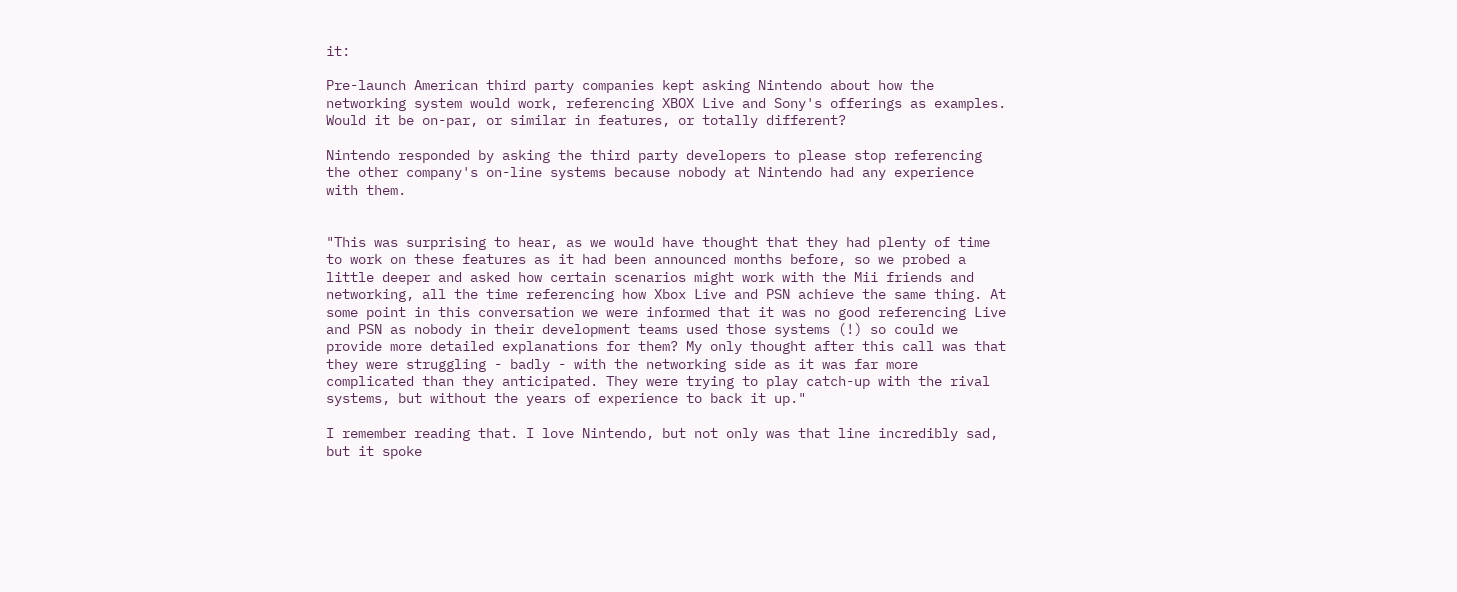it:

Pre-launch American third party companies kept asking Nintendo about how the networking system would work, referencing XBOX Live and Sony's offerings as examples. Would it be on-par, or similar in features, or totally different?

Nintendo responded by asking the third party developers to please stop referencing the other company's on-line systems because nobody at Nintendo had any experience with them.


"This was surprising to hear, as we would have thought that they had plenty of time to work on these features as it had been announced months before, so we probed a little deeper and asked how certain scenarios might work with the Mii friends and networking, all the time referencing how Xbox Live and PSN achieve the same thing. At some point in this conversation we were informed that it was no good referencing Live and PSN as nobody in their development teams used those systems (!) so could we provide more detailed explanations for them? My only thought after this call was that they were struggling - badly - with the networking side as it was far more complicated than they anticipated. They were trying to play catch-up with the rival systems, but without the years of experience to back it up."

I remember reading that. I love Nintendo, but not only was that line incredibly sad, but it spoke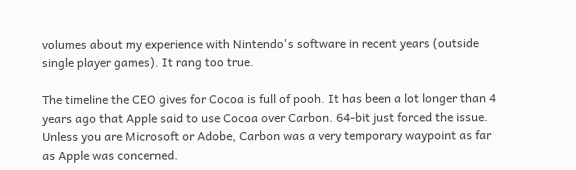volumes about my experience with Nintendo's software in recent years (outside single player games). It rang too true.

The timeline the CEO gives for Cocoa is full of pooh. It has been a lot longer than 4 years ago that Apple said to use Cocoa over Carbon. 64-bit just forced the issue. Unless you are Microsoft or Adobe, Carbon was a very temporary waypoint as far as Apple was concerned.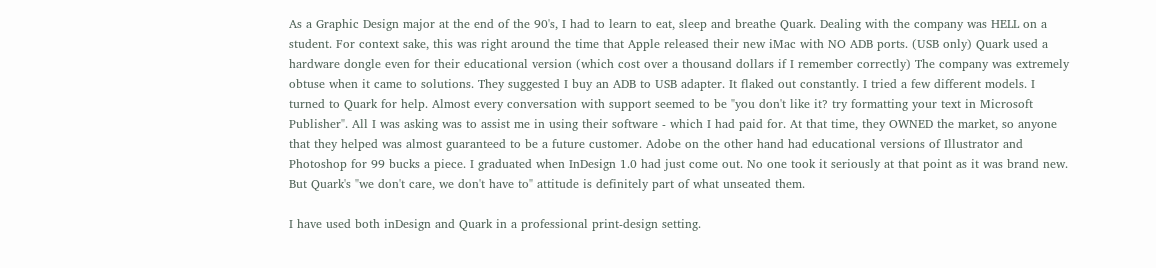As a Graphic Design major at the end of the 90's, I had to learn to eat, sleep and breathe Quark. Dealing with the company was HELL on a student. For context sake, this was right around the time that Apple released their new iMac with NO ADB ports. (USB only) Quark used a hardware dongle even for their educational version (which cost over a thousand dollars if I remember correctly) The company was extremely obtuse when it came to solutions. They suggested I buy an ADB to USB adapter. It flaked out constantly. I tried a few different models. I turned to Quark for help. Almost every conversation with support seemed to be "you don't like it? try formatting your text in Microsoft Publisher". All I was asking was to assist me in using their software - which I had paid for. At that time, they OWNED the market, so anyone that they helped was almost guaranteed to be a future customer. Adobe on the other hand had educational versions of Illustrator and Photoshop for 99 bucks a piece. I graduated when InDesign 1.0 had just come out. No one took it seriously at that point as it was brand new. But Quark's "we don't care, we don't have to" attitude is definitely part of what unseated them.

I have used both inDesign and Quark in a professional print-design setting.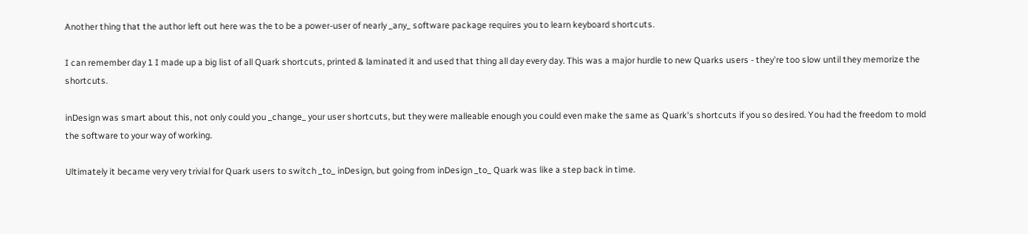Another thing that the author left out here was the to be a power-user of nearly _any_ software package requires you to learn keyboard shortcuts.

I can remember day 1 I made up a big list of all Quark shortcuts, printed & laminated it and used that thing all day every day. This was a major hurdle to new Quarks users - they're too slow until they memorize the shortcuts.

inDesign was smart about this, not only could you _change_ your user shortcuts, but they were malleable enough you could even make the same as Quark's shortcuts if you so desired. You had the freedom to mold the software to your way of working.

Ultimately it became very very trivial for Quark users to switch _to_ inDesign, but going from inDesign _to_ Quark was like a step back in time.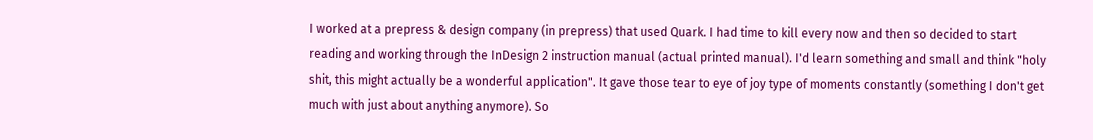I worked at a prepress & design company (in prepress) that used Quark. I had time to kill every now and then so decided to start reading and working through the InDesign 2 instruction manual (actual printed manual). I'd learn something and small and think "holy shit, this might actually be a wonderful application". It gave those tear to eye of joy type of moments constantly (something I don't get much with just about anything anymore). So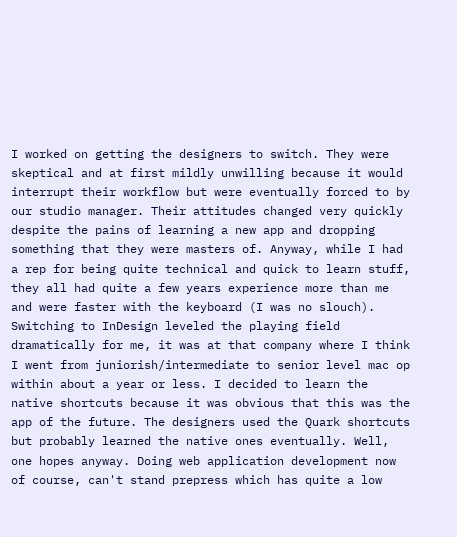I worked on getting the designers to switch. They were skeptical and at first mildly unwilling because it would interrupt their workflow but were eventually forced to by our studio manager. Their attitudes changed very quickly despite the pains of learning a new app and dropping something that they were masters of. Anyway, while I had a rep for being quite technical and quick to learn stuff, they all had quite a few years experience more than me and were faster with the keyboard (I was no slouch). Switching to InDesign leveled the playing field dramatically for me, it was at that company where I think I went from juniorish/intermediate to senior level mac op within about a year or less. I decided to learn the native shortcuts because it was obvious that this was the app of the future. The designers used the Quark shortcuts but probably learned the native ones eventually. Well, one hopes anyway. Doing web application development now of course, can't stand prepress which has quite a low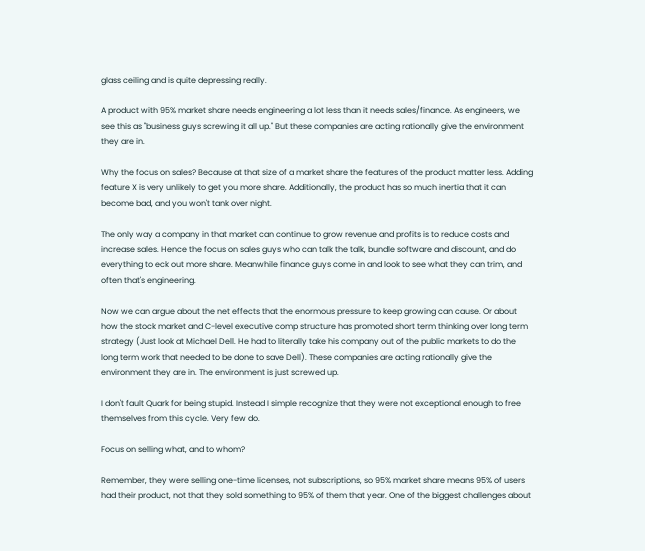glass ceiling and is quite depressing really.

A product with 95% market share needs engineering a lot less than it needs sales/finance. As engineers, we see this as "business guys screwing it all up." But these companies are acting rationally give the environment they are in.

Why the focus on sales? Because at that size of a market share the features of the product matter less. Adding feature X is very unlikely to get you more share. Additionally, the product has so much inertia that it can become bad, and you won't tank over night.

The only way a company in that market can continue to grow revenue and profits is to reduce costs and increase sales. Hence the focus on sales guys who can talk the talk, bundle software and discount, and do everything to eck out more share. Meanwhile finance guys come in and look to see what they can trim, and often that's engineering.

Now we can argue about the net effects that the enormous pressure to keep growing can cause. Or about how the stock market and C-level executive comp structure has promoted short term thinking over long term strategy (Just look at Michael Dell. He had to literally take his company out of the public markets to do the long term work that needed to be done to save Dell). These companies are acting rationally give the environment they are in. The environment is just screwed up.

I don't fault Quark for being stupid. Instead I simple recognize that they were not exceptional enough to free themselves from this cycle. Very few do.

Focus on selling what, and to whom?

Remember, they were selling one-time licenses, not subscriptions, so 95% market share means 95% of users had their product, not that they sold something to 95% of them that year. One of the biggest challenges about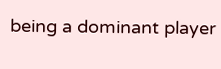being a dominant player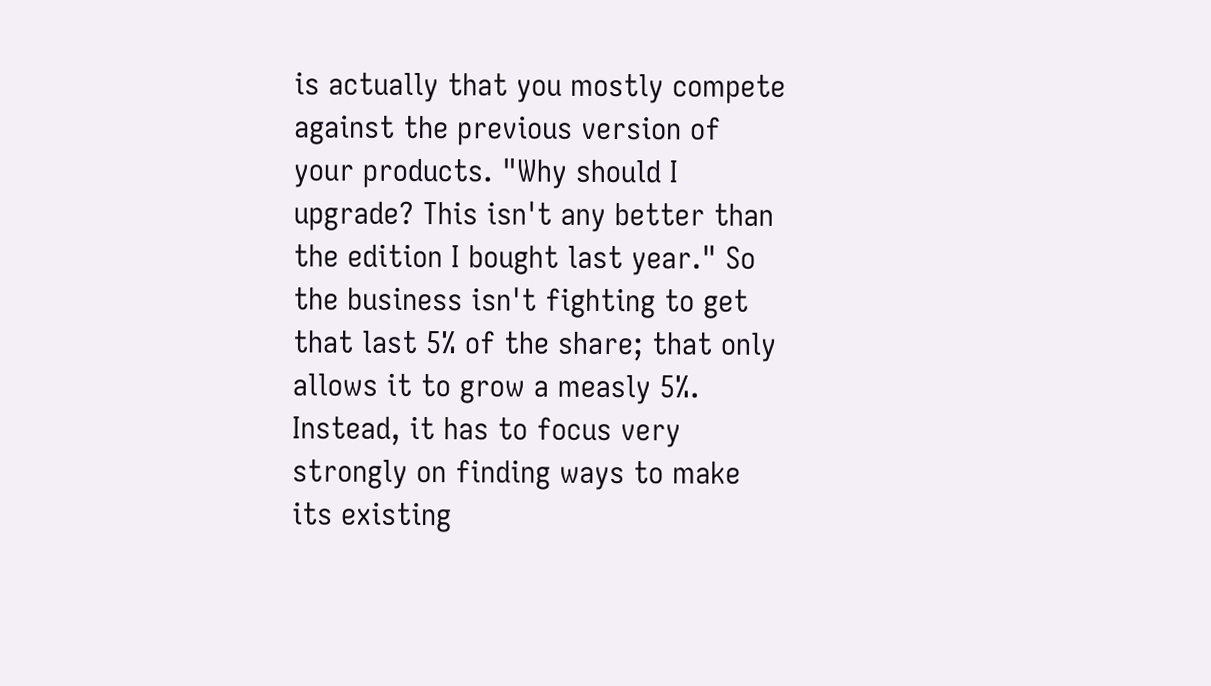is actually that you mostly compete against the previous version of your products. "Why should I upgrade? This isn't any better than the edition I bought last year." So the business isn't fighting to get that last 5% of the share; that only allows it to grow a measly 5%. Instead, it has to focus very strongly on finding ways to make its existing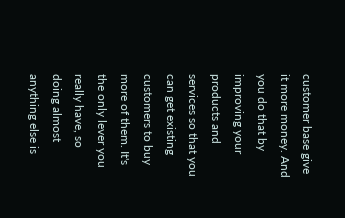customer base give it more money. And you do that by improving your products and services so that you can get existing customers to buy more of them. It's the only lever you really have, so doing almost anything else is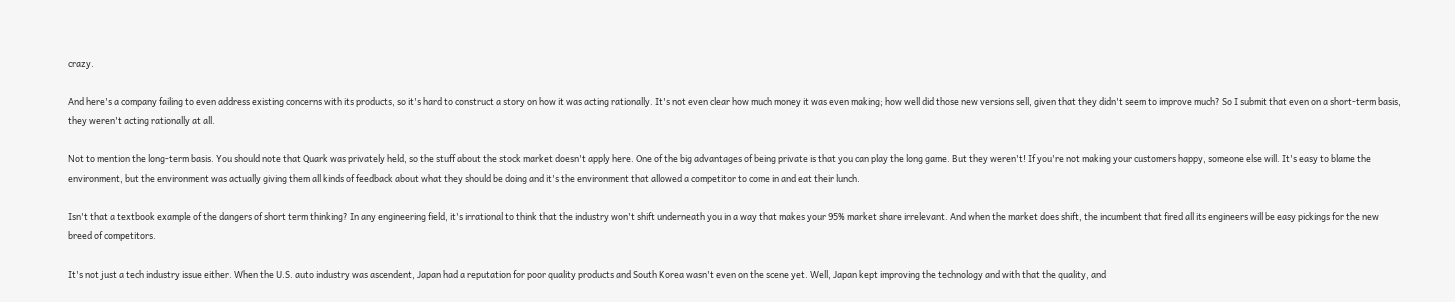crazy.

And here's a company failing to even address existing concerns with its products, so it's hard to construct a story on how it was acting rationally. It's not even clear how much money it was even making; how well did those new versions sell, given that they didn't seem to improve much? So I submit that even on a short-term basis, they weren't acting rationally at all.

Not to mention the long-term basis. You should note that Quark was privately held, so the stuff about the stock market doesn't apply here. One of the big advantages of being private is that you can play the long game. But they weren't! If you're not making your customers happy, someone else will. It's easy to blame the environment, but the environment was actually giving them all kinds of feedback about what they should be doing and it's the environment that allowed a competitor to come in and eat their lunch.

Isn't that a textbook example of the dangers of short term thinking? In any engineering field, it's irrational to think that the industry won't shift underneath you in a way that makes your 95% market share irrelevant. And when the market does shift, the incumbent that fired all its engineers will be easy pickings for the new breed of competitors.

It's not just a tech industry issue either. When the U.S. auto industry was ascendent, Japan had a reputation for poor quality products and South Korea wasn't even on the scene yet. Well, Japan kept improving the technology and with that the quality, and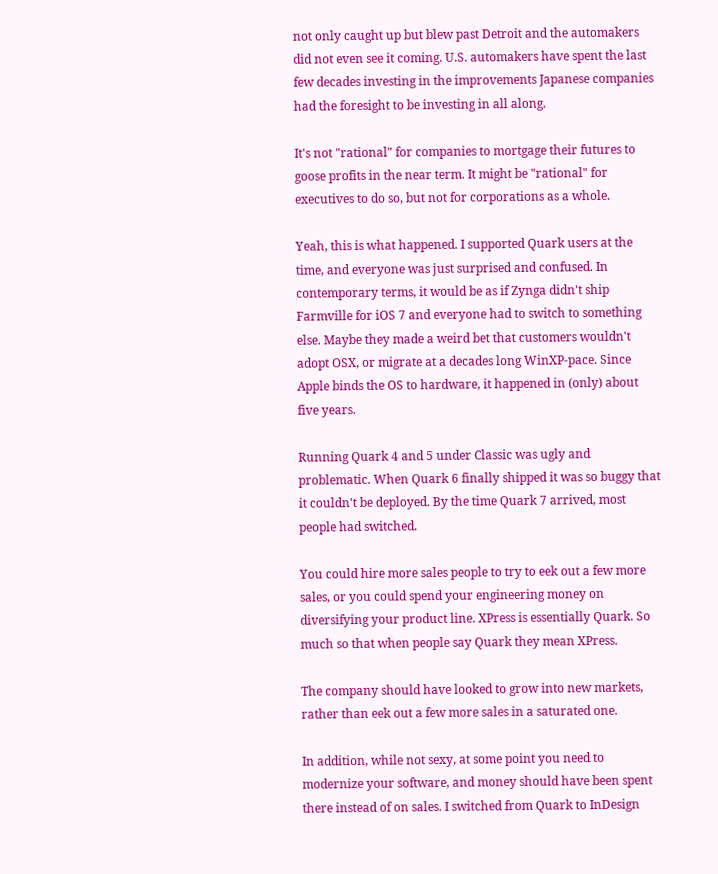not only caught up but blew past Detroit and the automakers did not even see it coming. U.S. automakers have spent the last few decades investing in the improvements Japanese companies had the foresight to be investing in all along.

It's not "rational" for companies to mortgage their futures to goose profits in the near term. It might be "rational" for executives to do so, but not for corporations as a whole.

Yeah, this is what happened. I supported Quark users at the time, and everyone was just surprised and confused. In contemporary terms, it would be as if Zynga didn't ship Farmville for iOS 7 and everyone had to switch to something else. Maybe they made a weird bet that customers wouldn't adopt OSX, or migrate at a decades long WinXP-pace. Since Apple binds the OS to hardware, it happened in (only) about five years.

Running Quark 4 and 5 under Classic was ugly and problematic. When Quark 6 finally shipped it was so buggy that it couldn't be deployed. By the time Quark 7 arrived, most people had switched.

You could hire more sales people to try to eek out a few more sales, or you could spend your engineering money on diversifying your product line. XPress is essentially Quark. So much so that when people say Quark they mean XPress.

The company should have looked to grow into new markets, rather than eek out a few more sales in a saturated one.

In addition, while not sexy, at some point you need to modernize your software, and money should have been spent there instead of on sales. I switched from Quark to InDesign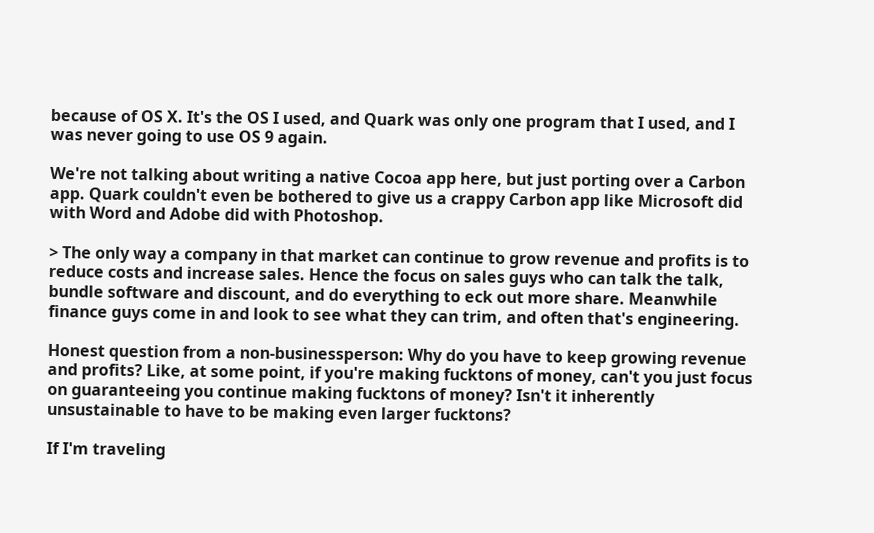because of OS X. It's the OS I used, and Quark was only one program that I used, and I was never going to use OS 9 again.

We're not talking about writing a native Cocoa app here, but just porting over a Carbon app. Quark couldn't even be bothered to give us a crappy Carbon app like Microsoft did with Word and Adobe did with Photoshop.

> The only way a company in that market can continue to grow revenue and profits is to reduce costs and increase sales. Hence the focus on sales guys who can talk the talk, bundle software and discount, and do everything to eck out more share. Meanwhile finance guys come in and look to see what they can trim, and often that's engineering.

Honest question from a non-businessperson: Why do you have to keep growing revenue and profits? Like, at some point, if you're making fucktons of money, can't you just focus on guaranteeing you continue making fucktons of money? Isn't it inherently unsustainable to have to be making even larger fucktons?

If I'm traveling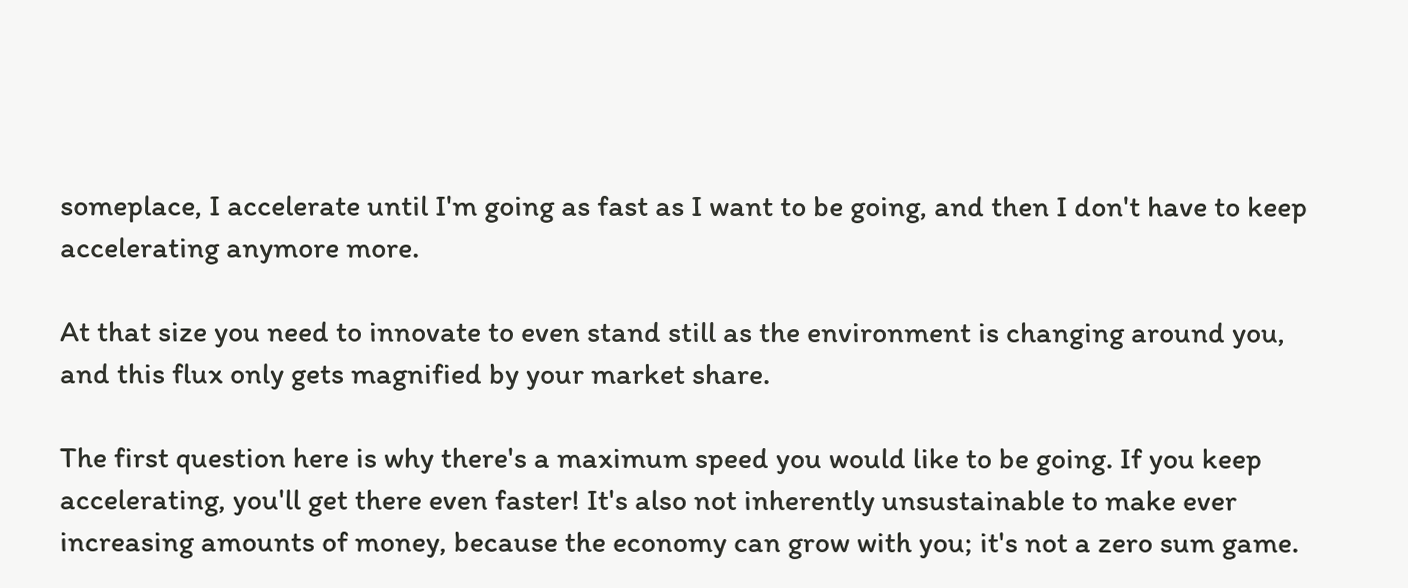someplace, I accelerate until I'm going as fast as I want to be going, and then I don't have to keep accelerating anymore more.

At that size you need to innovate to even stand still as the environment is changing around you, and this flux only gets magnified by your market share.

The first question here is why there's a maximum speed you would like to be going. If you keep accelerating, you'll get there even faster! It's also not inherently unsustainable to make ever increasing amounts of money, because the economy can grow with you; it's not a zero sum game.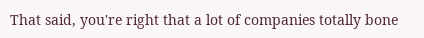That said, you're right that a lot of companies totally bone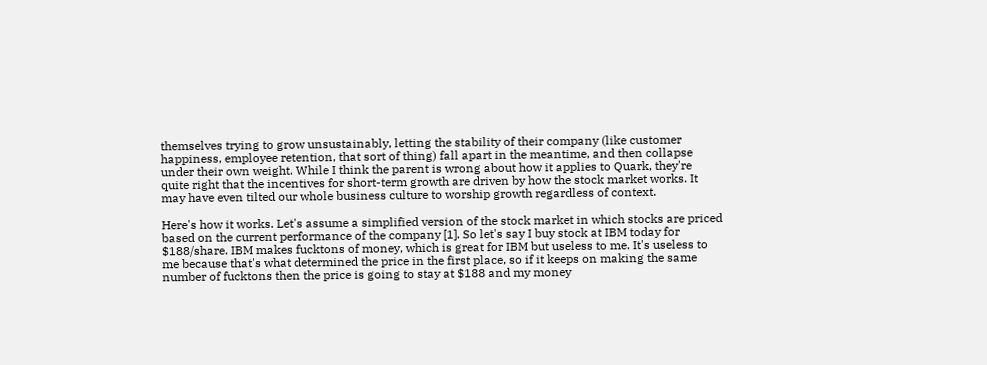themselves trying to grow unsustainably, letting the stability of their company (like customer happiness, employee retention, that sort of thing) fall apart in the meantime, and then collapse under their own weight. While I think the parent is wrong about how it applies to Quark, they're quite right that the incentives for short-term growth are driven by how the stock market works. It may have even tilted our whole business culture to worship growth regardless of context.

Here's how it works. Let's assume a simplified version of the stock market in which stocks are priced based on the current performance of the company [1]. So let's say I buy stock at IBM today for $188/share. IBM makes fucktons of money, which is great for IBM but useless to me. It's useless to me because that's what determined the price in the first place, so if it keeps on making the same number of fucktons then the price is going to stay at $188 and my money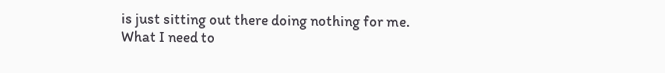is just sitting out there doing nothing for me. What I need to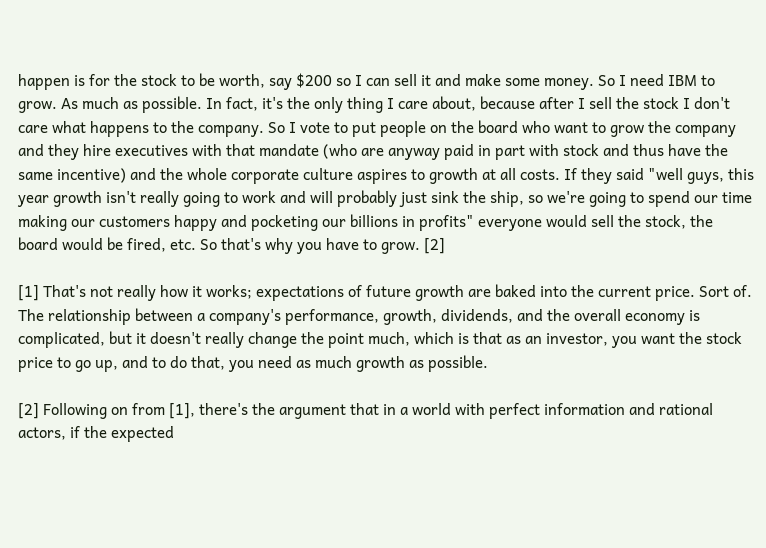happen is for the stock to be worth, say $200 so I can sell it and make some money. So I need IBM to grow. As much as possible. In fact, it's the only thing I care about, because after I sell the stock I don't care what happens to the company. So I vote to put people on the board who want to grow the company and they hire executives with that mandate (who are anyway paid in part with stock and thus have the same incentive) and the whole corporate culture aspires to growth at all costs. If they said "well guys, this year growth isn't really going to work and will probably just sink the ship, so we're going to spend our time making our customers happy and pocketing our billions in profits" everyone would sell the stock, the board would be fired, etc. So that's why you have to grow. [2]

[1] That's not really how it works; expectations of future growth are baked into the current price. Sort of. The relationship between a company's performance, growth, dividends, and the overall economy is complicated, but it doesn't really change the point much, which is that as an investor, you want the stock price to go up, and to do that, you need as much growth as possible.

[2] Following on from [1], there's the argument that in a world with perfect information and rational actors, if the expected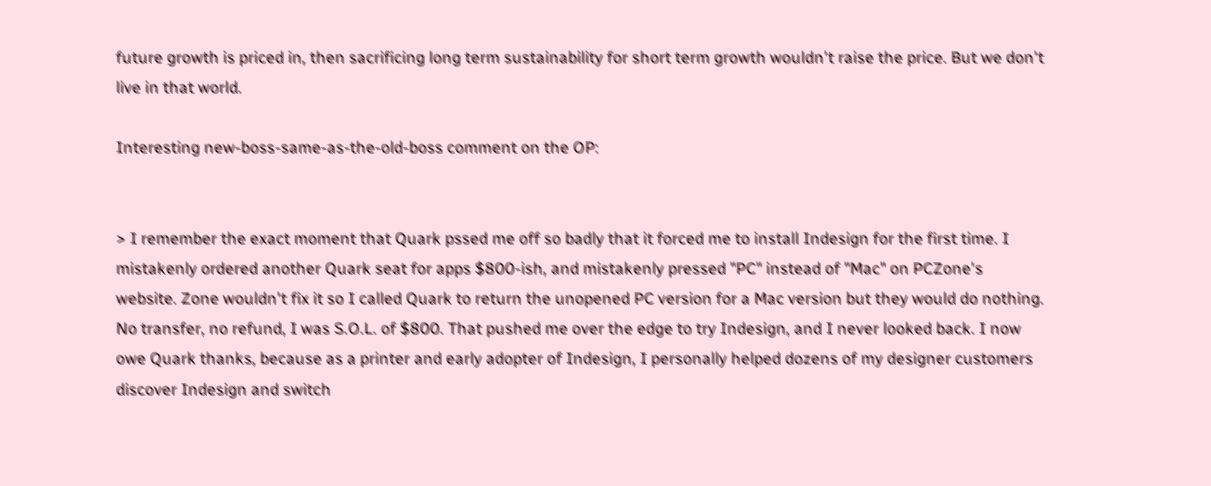future growth is priced in, then sacrificing long term sustainability for short term growth wouldn't raise the price. But we don't live in that world.

Interesting new-boss-same-as-the-old-boss comment on the OP:


> I remember the exact moment that Quark pssed me off so badly that it forced me to install Indesign for the first time. I mistakenly ordered another Quark seat for apps $800-ish, and mistakenly pressed "PC" instead of "Mac" on PCZone's website. Zone wouldn't fix it so I called Quark to return the unopened PC version for a Mac version but they would do nothing. No transfer, no refund, I was S.O.L. of $800. That pushed me over the edge to try Indesign, and I never looked back. I now owe Quark thanks, because as a printer and early adopter of Indesign, I personally helped dozens of my designer customers discover Indesign and switch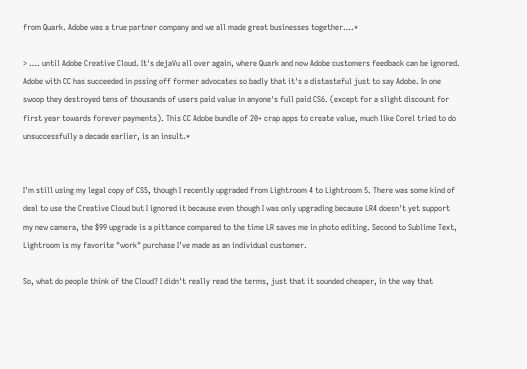from Quark. Adobe was a true partner company and we all made great businesses together….*

> …. until Adobe Creative Cloud. It's dejaVu all over again, where Quark and now Adobe customers feedback can be ignored. Adobe with CC has succeeded in pssing off former advocates so badly that it's a distasteful just to say Adobe. In one swoop they destroyed tens of thousands of users paid value in anyone's full paid CS6. (except for a slight discount for first year towards forever payments). This CC Adobe bundle of 20+ crap apps to create value, much like Corel tried to do unsuccessfully a decade earlier, is an insult.*


I'm still using my legal copy of CS5, though I recently upgraded from Lightroom 4 to Lightroom 5. There was some kind of deal to use the Creative Cloud but I ignored it because even though I was only upgrading because LR4 doesn't yet support my new camera, the $99 upgrade is a pittance compared to the time LR saves me in photo editing. Second to Sublime Text, Lightroom is my favorite "work" purchase I've made as an individual customer.

So, what do people think of the Cloud? I didn't really read the terms, just that it sounded cheaper, in the way that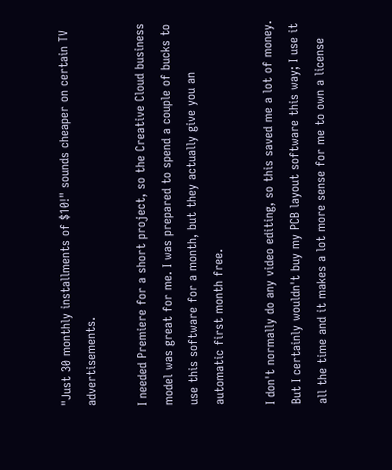"Just 30 monthly installments of $10!" sounds cheaper on certain TV advertisements.

I needed Premiere for a short project, so the Creative Cloud business model was great for me. I was prepared to spend a couple of bucks to use this software for a month, but they actually give you an automatic first month free.

I don't normally do any video editing, so this saved me a lot of money. But I certainly wouldn't buy my PCB layout software this way; I use it all the time and it makes a lot more sense for me to own a license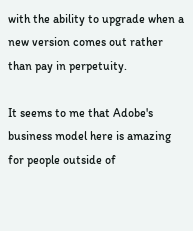with the ability to upgrade when a new version comes out rather than pay in perpetuity.

It seems to me that Adobe's business model here is amazing for people outside of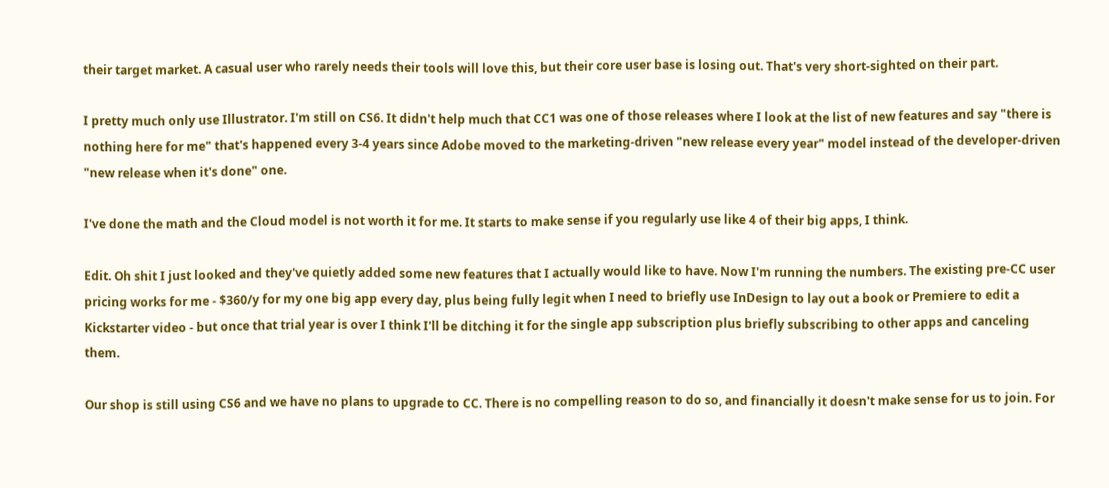their target market. A casual user who rarely needs their tools will love this, but their core user base is losing out. That's very short-sighted on their part.

I pretty much only use Illustrator. I'm still on CS6. It didn't help much that CC1 was one of those releases where I look at the list of new features and say "there is nothing here for me" that's happened every 3-4 years since Adobe moved to the marketing-driven "new release every year" model instead of the developer-driven "new release when it's done" one.

I've done the math and the Cloud model is not worth it for me. It starts to make sense if you regularly use like 4 of their big apps, I think.

Edit. Oh shit I just looked and they've quietly added some new features that I actually would like to have. Now I'm running the numbers. The existing pre-CC user pricing works for me - $360/y for my one big app every day, plus being fully legit when I need to briefly use InDesign to lay out a book or Premiere to edit a Kickstarter video - but once that trial year is over I think I'll be ditching it for the single app subscription plus briefly subscribing to other apps and canceling them.

Our shop is still using CS6 and we have no plans to upgrade to CC. There is no compelling reason to do so, and financially it doesn't make sense for us to join. For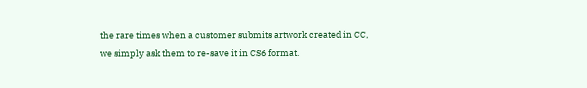the rare times when a customer submits artwork created in CC, we simply ask them to re-save it in CS6 format.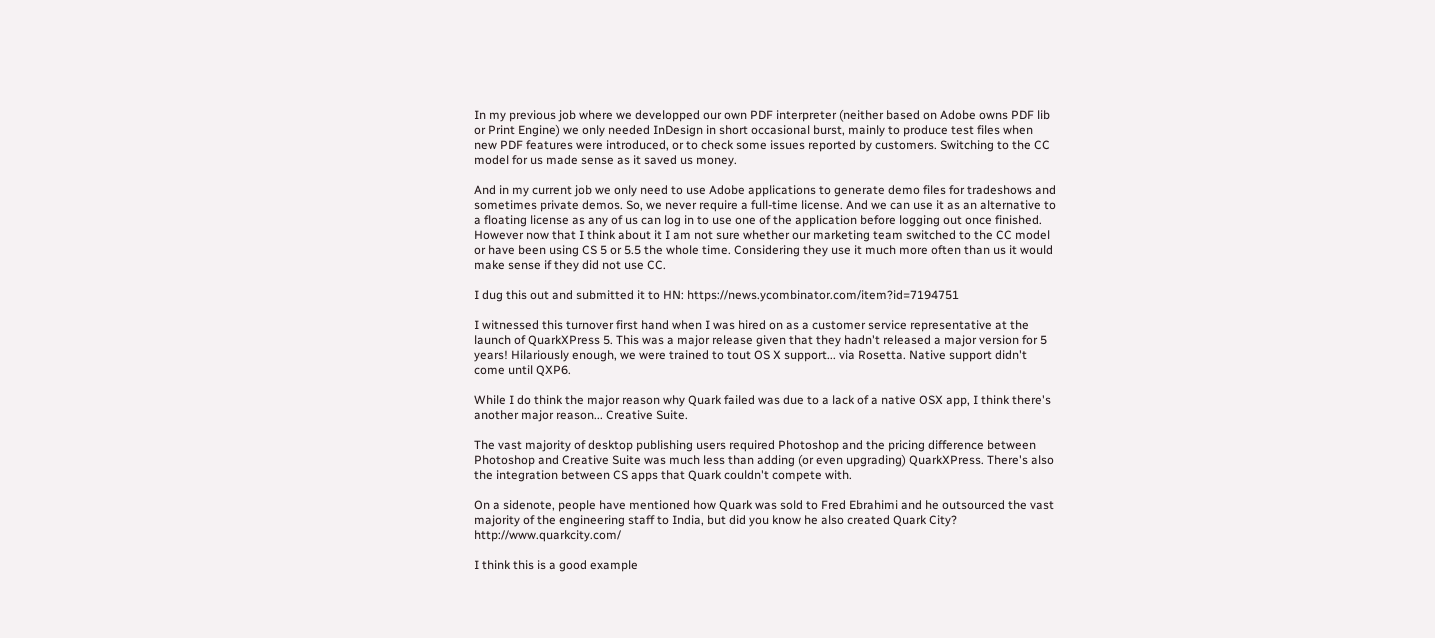In my previous job where we developped our own PDF interpreter (neither based on Adobe owns PDF lib or Print Engine) we only needed InDesign in short occasional burst, mainly to produce test files when new PDF features were introduced, or to check some issues reported by customers. Switching to the CC model for us made sense as it saved us money.

And in my current job we only need to use Adobe applications to generate demo files for tradeshows and sometimes private demos. So, we never require a full-time license. And we can use it as an alternative to a floating license as any of us can log in to use one of the application before logging out once finished. However now that I think about it I am not sure whether our marketing team switched to the CC model or have been using CS 5 or 5.5 the whole time. Considering they use it much more often than us it would make sense if they did not use CC.

I dug this out and submitted it to HN: https://news.ycombinator.com/item?id=7194751

I witnessed this turnover first hand when I was hired on as a customer service representative at the launch of QuarkXPress 5. This was a major release given that they hadn't released a major version for 5 years! Hilariously enough, we were trained to tout OS X support... via Rosetta. Native support didn't come until QXP6.

While I do think the major reason why Quark failed was due to a lack of a native OSX app, I think there's another major reason... Creative Suite.

The vast majority of desktop publishing users required Photoshop and the pricing difference between Photoshop and Creative Suite was much less than adding (or even upgrading) QuarkXPress. There's also the integration between CS apps that Quark couldn't compete with.

On a sidenote, people have mentioned how Quark was sold to Fred Ebrahimi and he outsourced the vast majority of the engineering staff to India, but did you know he also created Quark City? http://www.quarkcity.com/

I think this is a good example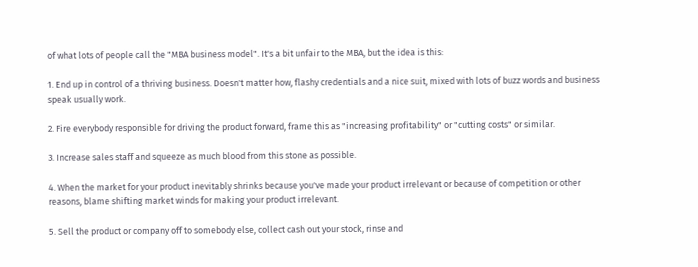of what lots of people call the "MBA business model". It's a bit unfair to the MBA, but the idea is this:

1. End up in control of a thriving business. Doesn't matter how, flashy credentials and a nice suit, mixed with lots of buzz words and business speak usually work.

2. Fire everybody responsible for driving the product forward, frame this as "increasing profitability" or "cutting costs" or similar.

3. Increase sales staff and squeeze as much blood from this stone as possible.

4. When the market for your product inevitably shrinks because you've made your product irrelevant or because of competition or other reasons, blame shifting market winds for making your product irrelevant.

5. Sell the product or company off to somebody else, collect cash out your stock, rinse and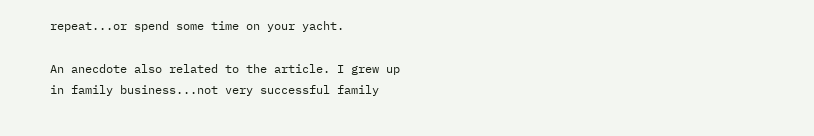repeat...or spend some time on your yacht.

An anecdote also related to the article. I grew up in family business...not very successful family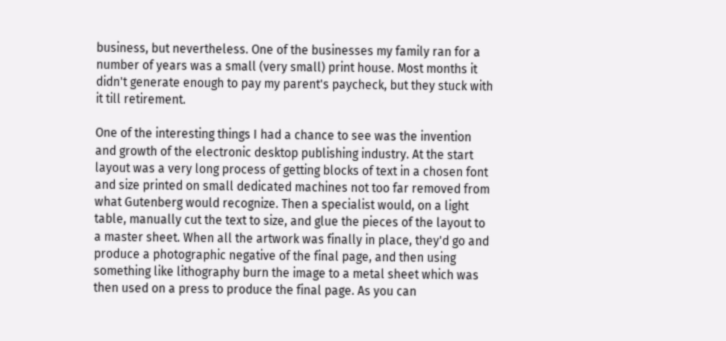business, but nevertheless. One of the businesses my family ran for a number of years was a small (very small) print house. Most months it didn't generate enough to pay my parent's paycheck, but they stuck with it till retirement.

One of the interesting things I had a chance to see was the invention and growth of the electronic desktop publishing industry. At the start layout was a very long process of getting blocks of text in a chosen font and size printed on small dedicated machines not too far removed from what Gutenberg would recognize. Then a specialist would, on a light table, manually cut the text to size, and glue the pieces of the layout to a master sheet. When all the artwork was finally in place, they'd go and produce a photographic negative of the final page, and then using something like lithography burn the image to a metal sheet which was then used on a press to produce the final page. As you can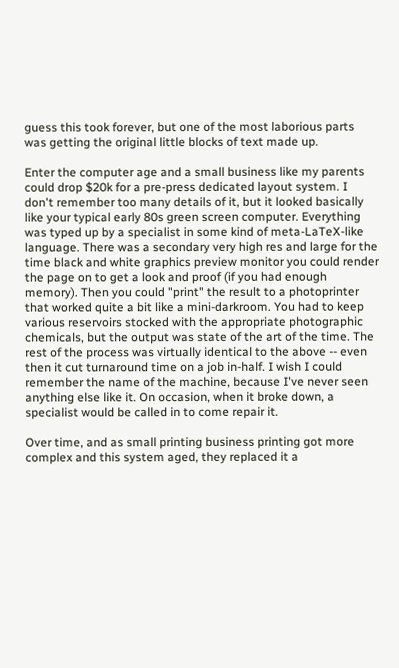guess this took forever, but one of the most laborious parts was getting the original little blocks of text made up.

Enter the computer age and a small business like my parents could drop $20k for a pre-press dedicated layout system. I don't remember too many details of it, but it looked basically like your typical early 80s green screen computer. Everything was typed up by a specialist in some kind of meta-LaTeX-like language. There was a secondary very high res and large for the time black and white graphics preview monitor you could render the page on to get a look and proof (if you had enough memory). Then you could "print" the result to a photoprinter that worked quite a bit like a mini-darkroom. You had to keep various reservoirs stocked with the appropriate photographic chemicals, but the output was state of the art of the time. The rest of the process was virtually identical to the above -- even then it cut turnaround time on a job in-half. I wish I could remember the name of the machine, because I've never seen anything else like it. On occasion, when it broke down, a specialist would be called in to come repair it.

Over time, and as small printing business printing got more complex and this system aged, they replaced it a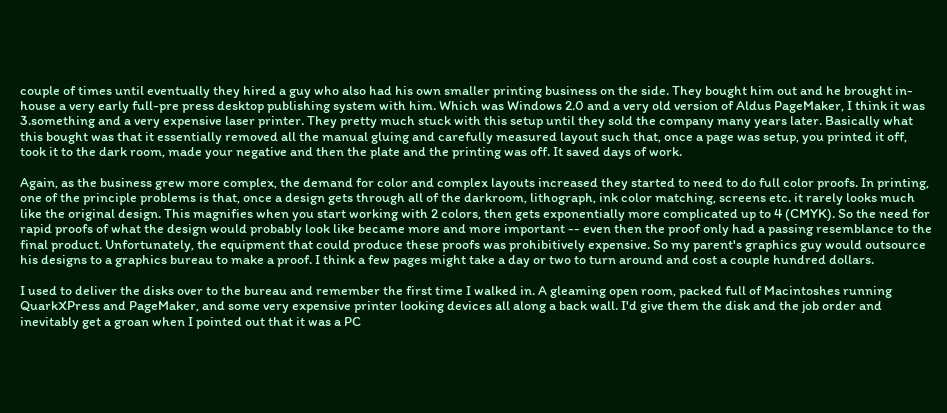couple of times until eventually they hired a guy who also had his own smaller printing business on the side. They bought him out and he brought in-house a very early full-pre press desktop publishing system with him. Which was Windows 2.0 and a very old version of Aldus PageMaker, I think it was 3.something and a very expensive laser printer. They pretty much stuck with this setup until they sold the company many years later. Basically what this bought was that it essentially removed all the manual gluing and carefully measured layout such that, once a page was setup, you printed it off, took it to the dark room, made your negative and then the plate and the printing was off. It saved days of work.

Again, as the business grew more complex, the demand for color and complex layouts increased they started to need to do full color proofs. In printing, one of the principle problems is that, once a design gets through all of the darkroom, lithograph, ink color matching, screens etc. it rarely looks much like the original design. This magnifies when you start working with 2 colors, then gets exponentially more complicated up to 4 (CMYK). So the need for rapid proofs of what the design would probably look like became more and more important -- even then the proof only had a passing resemblance to the final product. Unfortunately, the equipment that could produce these proofs was prohibitively expensive. So my parent's graphics guy would outsource his designs to a graphics bureau to make a proof. I think a few pages might take a day or two to turn around and cost a couple hundred dollars.

I used to deliver the disks over to the bureau and remember the first time I walked in. A gleaming open room, packed full of Macintoshes running QuarkXPress and PageMaker, and some very expensive printer looking devices all along a back wall. I'd give them the disk and the job order and inevitably get a groan when I pointed out that it was a PC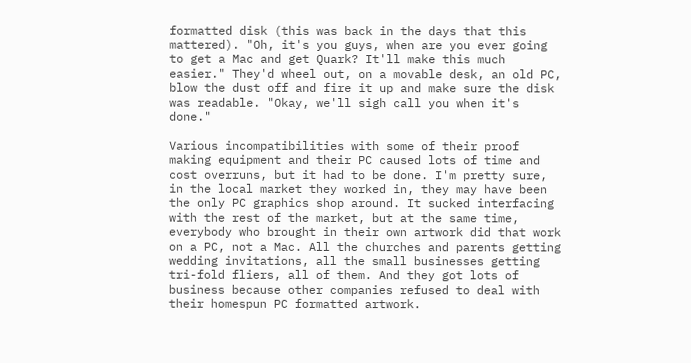formatted disk (this was back in the days that this mattered). "Oh, it's you guys, when are you ever going to get a Mac and get Quark? It'll make this much easier." They'd wheel out, on a movable desk, an old PC, blow the dust off and fire it up and make sure the disk was readable. "Okay, we'll sigh call you when it's done."

Various incompatibilities with some of their proof making equipment and their PC caused lots of time and cost overruns, but it had to be done. I'm pretty sure, in the local market they worked in, they may have been the only PC graphics shop around. It sucked interfacing with the rest of the market, but at the same time, everybody who brought in their own artwork did that work on a PC, not a Mac. All the churches and parents getting wedding invitations, all the small businesses getting tri-fold fliers, all of them. And they got lots of business because other companies refused to deal with their homespun PC formatted artwork.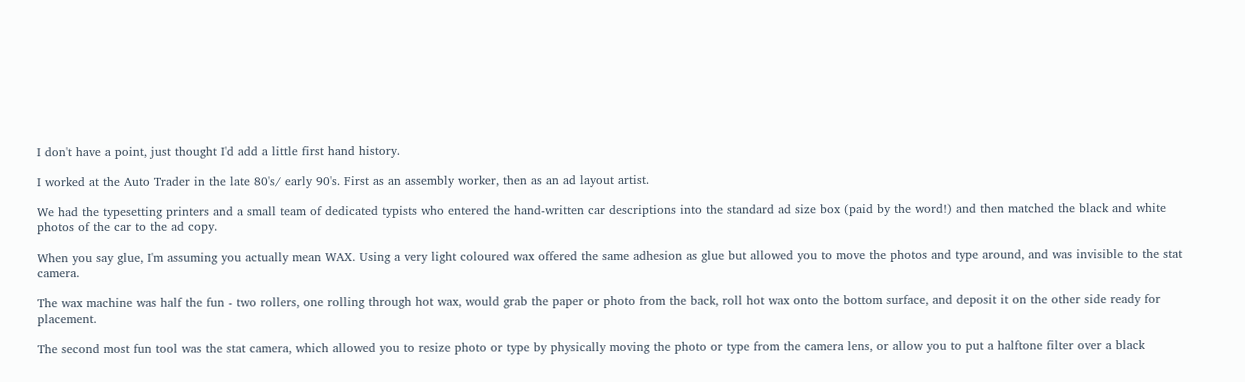I don't have a point, just thought I'd add a little first hand history.

I worked at the Auto Trader in the late 80's/ early 90's. First as an assembly worker, then as an ad layout artist.

We had the typesetting printers and a small team of dedicated typists who entered the hand-written car descriptions into the standard ad size box (paid by the word!) and then matched the black and white photos of the car to the ad copy.

When you say glue, I'm assuming you actually mean WAX. Using a very light coloured wax offered the same adhesion as glue but allowed you to move the photos and type around, and was invisible to the stat camera.

The wax machine was half the fun - two rollers, one rolling through hot wax, would grab the paper or photo from the back, roll hot wax onto the bottom surface, and deposit it on the other side ready for placement.

The second most fun tool was the stat camera, which allowed you to resize photo or type by physically moving the photo or type from the camera lens, or allow you to put a halftone filter over a black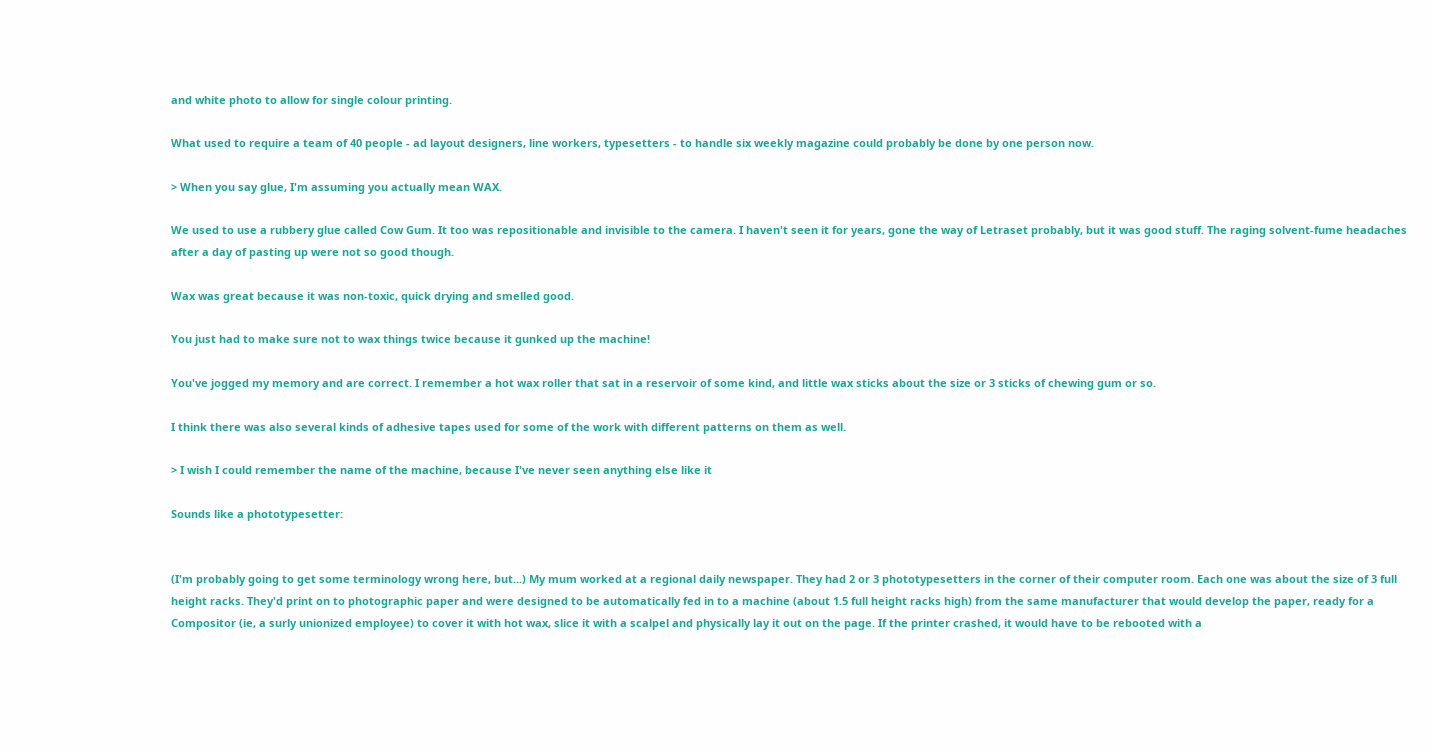and white photo to allow for single colour printing.

What used to require a team of 40 people - ad layout designers, line workers, typesetters - to handle six weekly magazine could probably be done by one person now.

> When you say glue, I'm assuming you actually mean WAX.

We used to use a rubbery glue called Cow Gum. It too was repositionable and invisible to the camera. I haven't seen it for years, gone the way of Letraset probably, but it was good stuff. The raging solvent-fume headaches after a day of pasting up were not so good though.

Wax was great because it was non-toxic, quick drying and smelled good.

You just had to make sure not to wax things twice because it gunked up the machine!

You've jogged my memory and are correct. I remember a hot wax roller that sat in a reservoir of some kind, and little wax sticks about the size or 3 sticks of chewing gum or so.

I think there was also several kinds of adhesive tapes used for some of the work with different patterns on them as well.

> I wish I could remember the name of the machine, because I've never seen anything else like it

Sounds like a phototypesetter:


(I'm probably going to get some terminology wrong here, but...) My mum worked at a regional daily newspaper. They had 2 or 3 phototypesetters in the corner of their computer room. Each one was about the size of 3 full height racks. They'd print on to photographic paper and were designed to be automatically fed in to a machine (about 1.5 full height racks high) from the same manufacturer that would develop the paper, ready for a Compositor (ie, a surly unionized employee) to cover it with hot wax, slice it with a scalpel and physically lay it out on the page. If the printer crashed, it would have to be rebooted with a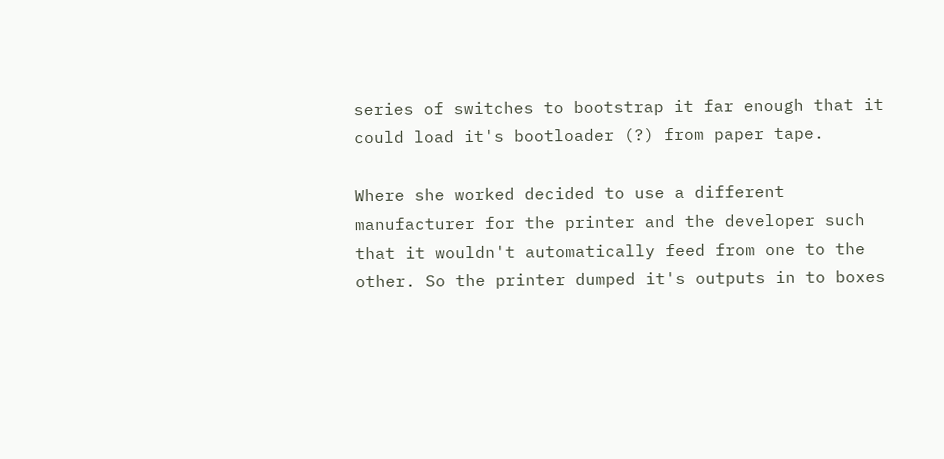series of switches to bootstrap it far enough that it could load it's bootloader (?) from paper tape.

Where she worked decided to use a different manufacturer for the printer and the developer such that it wouldn't automatically feed from one to the other. So the printer dumped it's outputs in to boxes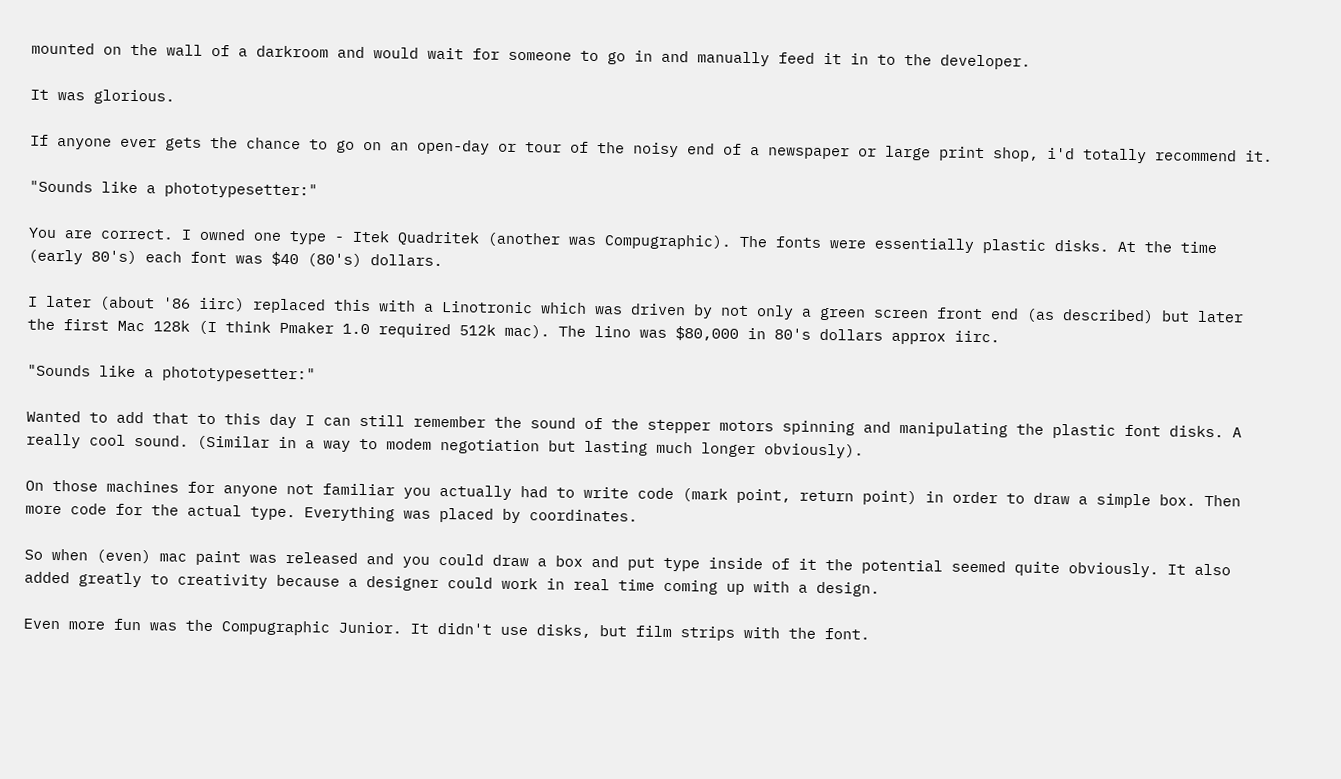mounted on the wall of a darkroom and would wait for someone to go in and manually feed it in to the developer.

It was glorious.

If anyone ever gets the chance to go on an open-day or tour of the noisy end of a newspaper or large print shop, i'd totally recommend it.

"Sounds like a phototypesetter:"

You are correct. I owned one type - Itek Quadritek (another was Compugraphic). The fonts were essentially plastic disks. At the time (early 80's) each font was $40 (80's) dollars.

I later (about '86 iirc) replaced this with a Linotronic which was driven by not only a green screen front end (as described) but later the first Mac 128k (I think Pmaker 1.0 required 512k mac). The lino was $80,000 in 80's dollars approx iirc.

"Sounds like a phototypesetter:"

Wanted to add that to this day I can still remember the sound of the stepper motors spinning and manipulating the plastic font disks. A really cool sound. (Similar in a way to modem negotiation but lasting much longer obviously).

On those machines for anyone not familiar you actually had to write code (mark point, return point) in order to draw a simple box. Then more code for the actual type. Everything was placed by coordinates.

So when (even) mac paint was released and you could draw a box and put type inside of it the potential seemed quite obviously. It also added greatly to creativity because a designer could work in real time coming up with a design.

Even more fun was the Compugraphic Junior. It didn't use disks, but film strips with the font.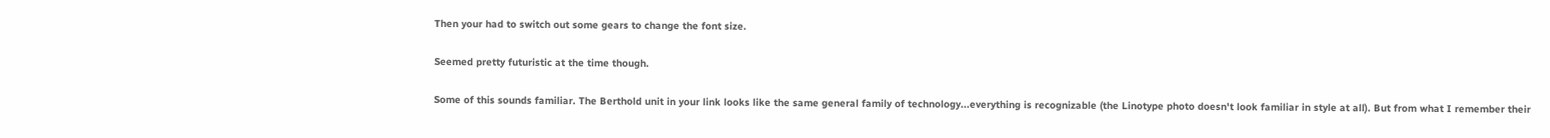Then your had to switch out some gears to change the font size.

Seemed pretty futuristic at the time though.

Some of this sounds familiar. The Berthold unit in your link looks like the same general family of technology...everything is recognizable (the Linotype photo doesn't look familiar in style at all). But from what I remember their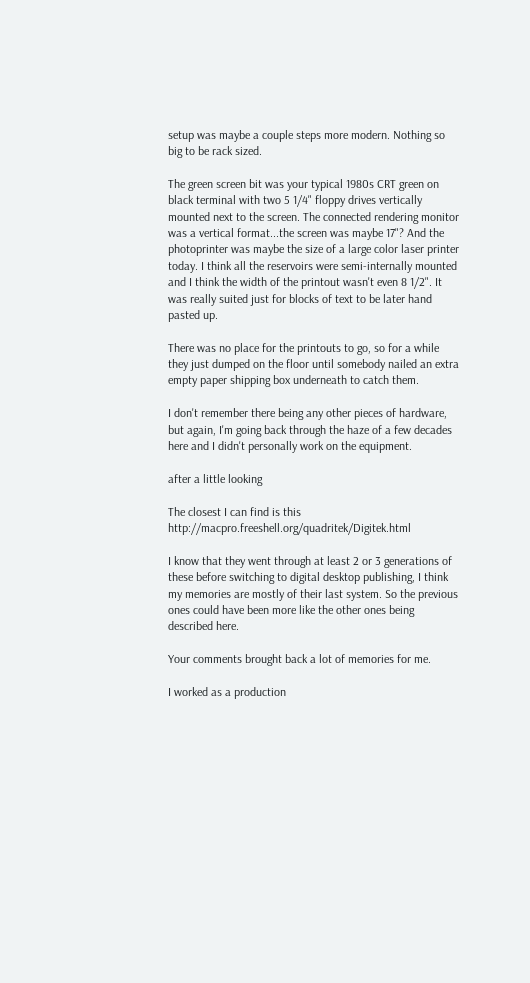setup was maybe a couple steps more modern. Nothing so big to be rack sized.

The green screen bit was your typical 1980s CRT green on black terminal with two 5 1/4" floppy drives vertically mounted next to the screen. The connected rendering monitor was a vertical format...the screen was maybe 17"? And the photoprinter was maybe the size of a large color laser printer today. I think all the reservoirs were semi-internally mounted and I think the width of the printout wasn't even 8 1/2". It was really suited just for blocks of text to be later hand pasted up.

There was no place for the printouts to go, so for a while they just dumped on the floor until somebody nailed an extra empty paper shipping box underneath to catch them.

I don't remember there being any other pieces of hardware, but again, I'm going back through the haze of a few decades here and I didn't personally work on the equipment.

after a little looking

The closest I can find is this http://macpro.freeshell.org/quadritek/Digitek.html

I know that they went through at least 2 or 3 generations of these before switching to digital desktop publishing, I think my memories are mostly of their last system. So the previous ones could have been more like the other ones being described here.

Your comments brought back a lot of memories for me.

I worked as a production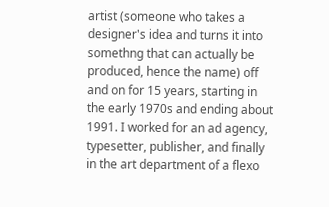artist (someone who takes a designer's idea and turns it into somethng that can actually be produced, hence the name) off and on for 15 years, starting in the early 1970s and ending about 1991. I worked for an ad agency, typesetter, publisher, and finally in the art department of a flexo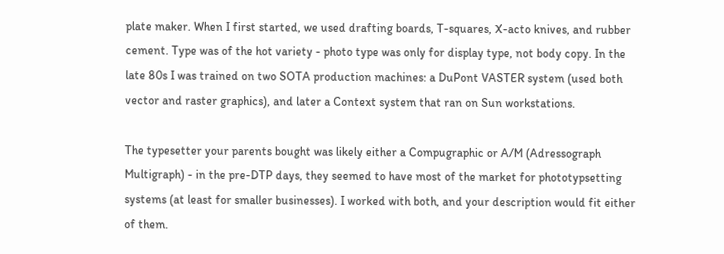plate maker. When I first started, we used drafting boards, T-squares, X-acto knives, and rubber cement. Type was of the hot variety - photo type was only for display type, not body copy. In the late 80s I was trained on two SOTA production machines: a DuPont VASTER system (used both vector and raster graphics), and later a Context system that ran on Sun workstations.

The typesetter your parents bought was likely either a Compugraphic or A/M (Adressograph Multigraph) - in the pre-DTP days, they seemed to have most of the market for phototypsetting systems (at least for smaller businesses). I worked with both, and your description would fit either of them.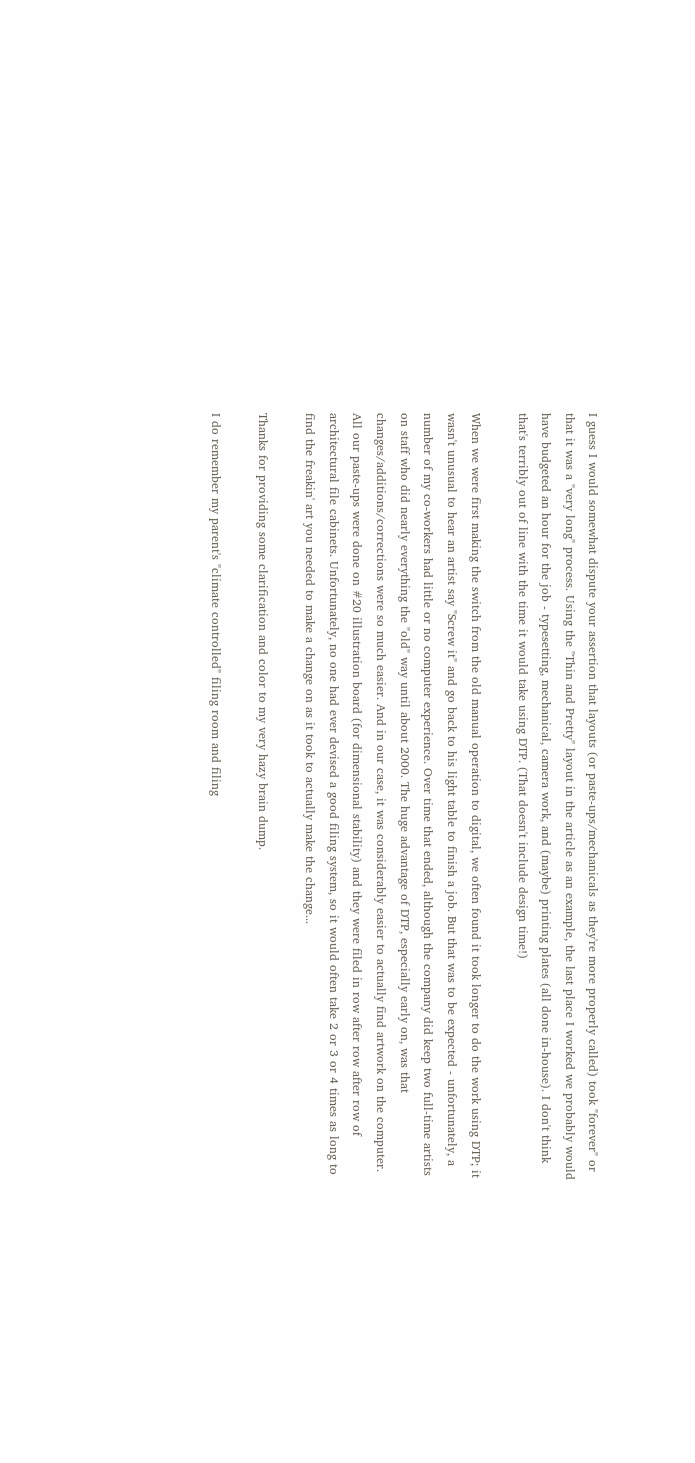I guess I would somewhat dispute your assertion that layouts (or paste-ups/mechanicals as they're more properly called) took "forever" or that it was a "very long" process. Using the "Thin and Pretty" layout in the article as an example, the last place I worked we probably would have budgeted an hour for the job - typesetting, mechanical, camera work, and (maybe) printing plates (all done in-house). I don't think that's terribly out of line with the time it would take using DTP. (That doesn't include design time!)

When we were first making the switch from the old manual operation to digital, we often found it took longer to do the work using DTP; it wasn't unusual to hear an artist say "Screw it" and go back to his light table to finish a job. But that was to be expected - unfortunately, a number of my co-workers had little or no computer experience. Over time that ended, although the company did keep two full-time artists on staff who did nearly everything the "old" way until about 2000. The huge advantage of DTP, especially early on, was that changes/additions/corrections were so much easier. And in our case, it was considerably easier to actually find artwork on the computer. All our paste-ups were done on #20 illustration board (for dimensional stability) and they were filed in row after row after row of architectural file cabinets. Unfortunately, no one had ever devised a good filing system, so it would often take 2 or 3 or 4 times as long to find the freakin' art you needed to make a change on as it took to actually make the change...

Thanks for providing some clarification and color to my very hazy brain dump.

I do remember my parent's "climate controlled" filing room and filing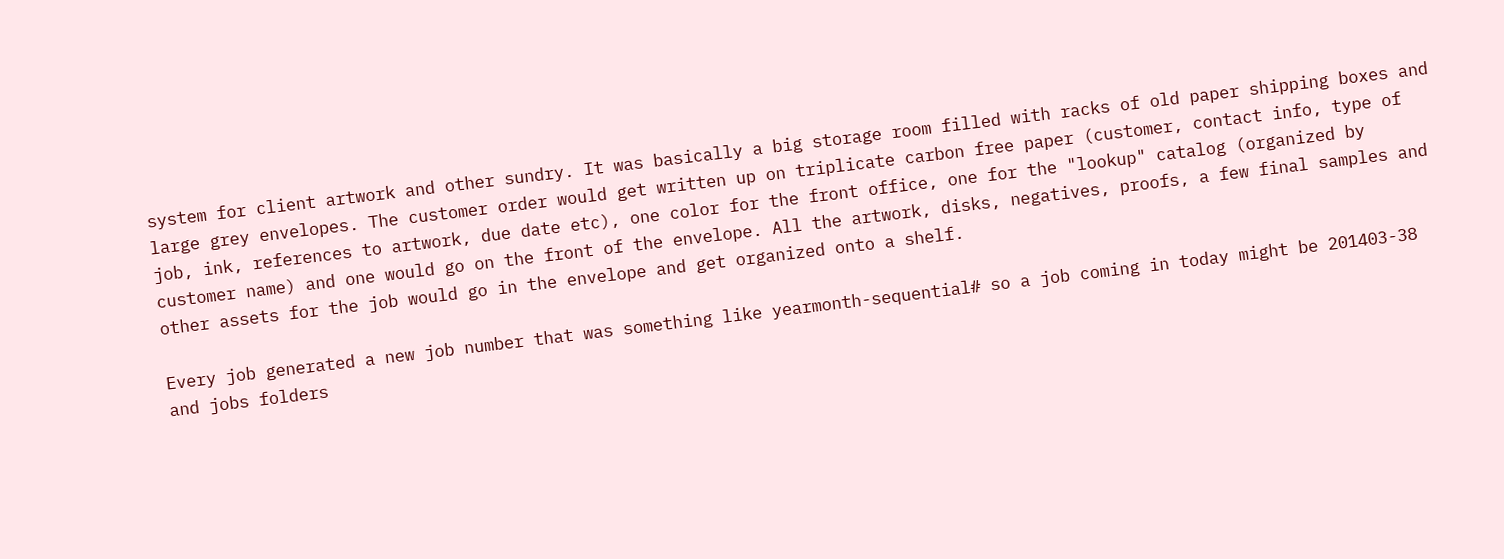system for client artwork and other sundry. It was basically a big storage room filled with racks of old paper shipping boxes and large grey envelopes. The customer order would get written up on triplicate carbon free paper (customer, contact info, type of job, ink, references to artwork, due date etc), one color for the front office, one for the "lookup" catalog (organized by customer name) and one would go on the front of the envelope. All the artwork, disks, negatives, proofs, a few final samples and other assets for the job would go in the envelope and get organized onto a shelf.

Every job generated a new job number that was something like yearmonth-sequential# so a job coming in today might be 201403-38 and jobs folders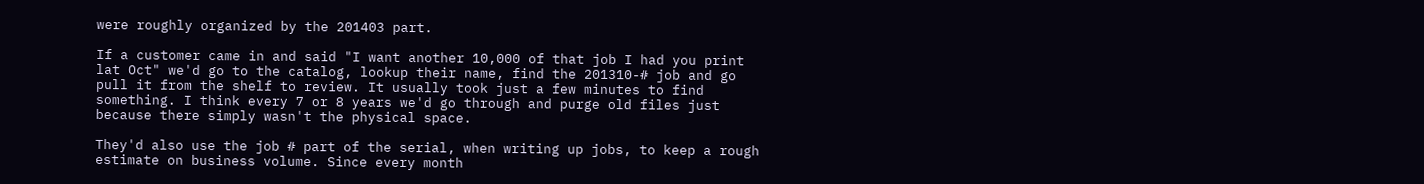were roughly organized by the 201403 part.

If a customer came in and said "I want another 10,000 of that job I had you print lat Oct" we'd go to the catalog, lookup their name, find the 201310-# job and go pull it from the shelf to review. It usually took just a few minutes to find something. I think every 7 or 8 years we'd go through and purge old files just because there simply wasn't the physical space.

They'd also use the job # part of the serial, when writing up jobs, to keep a rough estimate on business volume. Since every month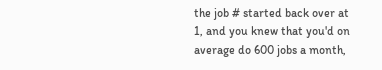the job # started back over at 1, and you knew that you'd on average do 600 jobs a month,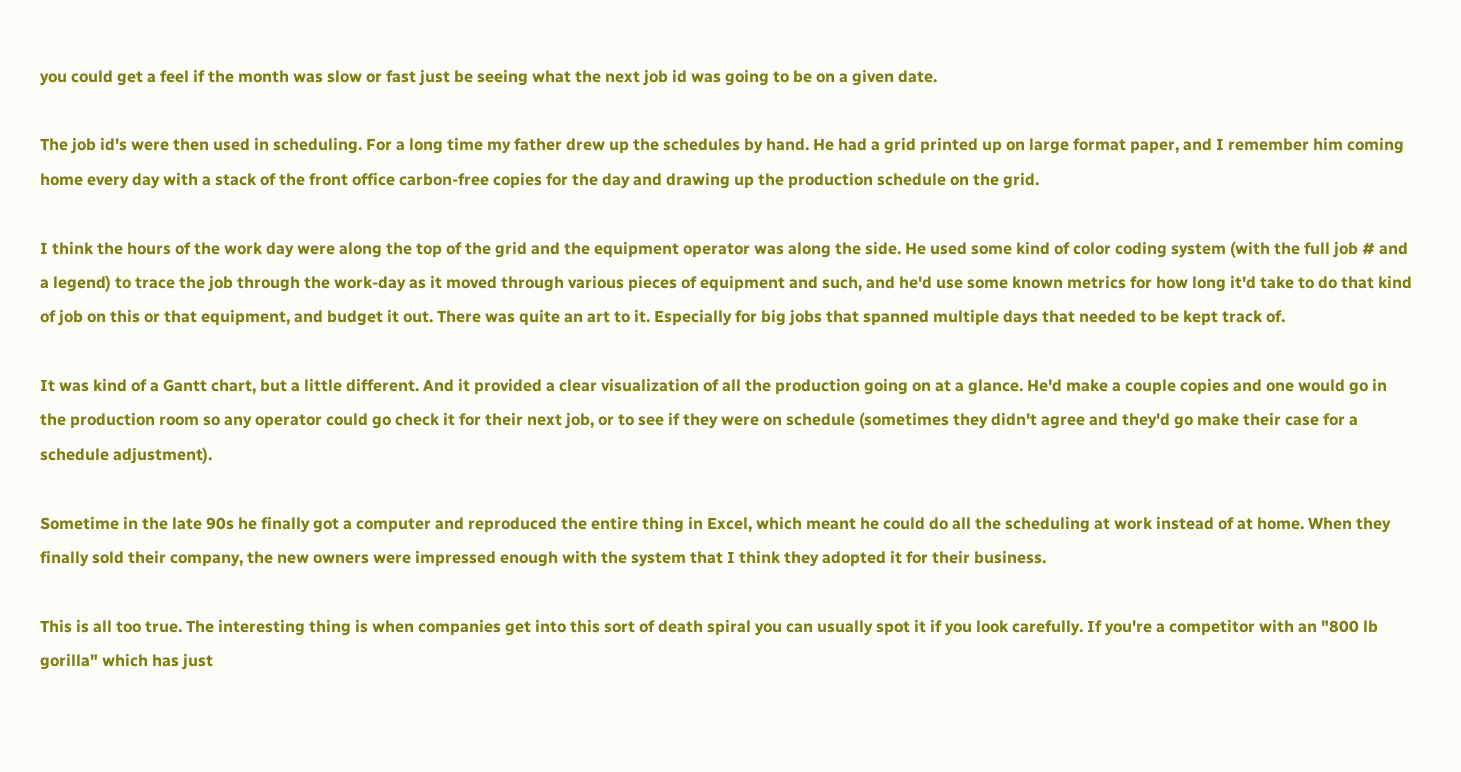you could get a feel if the month was slow or fast just be seeing what the next job id was going to be on a given date.

The job id's were then used in scheduling. For a long time my father drew up the schedules by hand. He had a grid printed up on large format paper, and I remember him coming home every day with a stack of the front office carbon-free copies for the day and drawing up the production schedule on the grid.

I think the hours of the work day were along the top of the grid and the equipment operator was along the side. He used some kind of color coding system (with the full job # and a legend) to trace the job through the work-day as it moved through various pieces of equipment and such, and he'd use some known metrics for how long it'd take to do that kind of job on this or that equipment, and budget it out. There was quite an art to it. Especially for big jobs that spanned multiple days that needed to be kept track of.

It was kind of a Gantt chart, but a little different. And it provided a clear visualization of all the production going on at a glance. He'd make a couple copies and one would go in the production room so any operator could go check it for their next job, or to see if they were on schedule (sometimes they didn't agree and they'd go make their case for a schedule adjustment).

Sometime in the late 90s he finally got a computer and reproduced the entire thing in Excel, which meant he could do all the scheduling at work instead of at home. When they finally sold their company, the new owners were impressed enough with the system that I think they adopted it for their business.

This is all too true. The interesting thing is when companies get into this sort of death spiral you can usually spot it if you look carefully. If you're a competitor with an "800 lb gorilla" which has just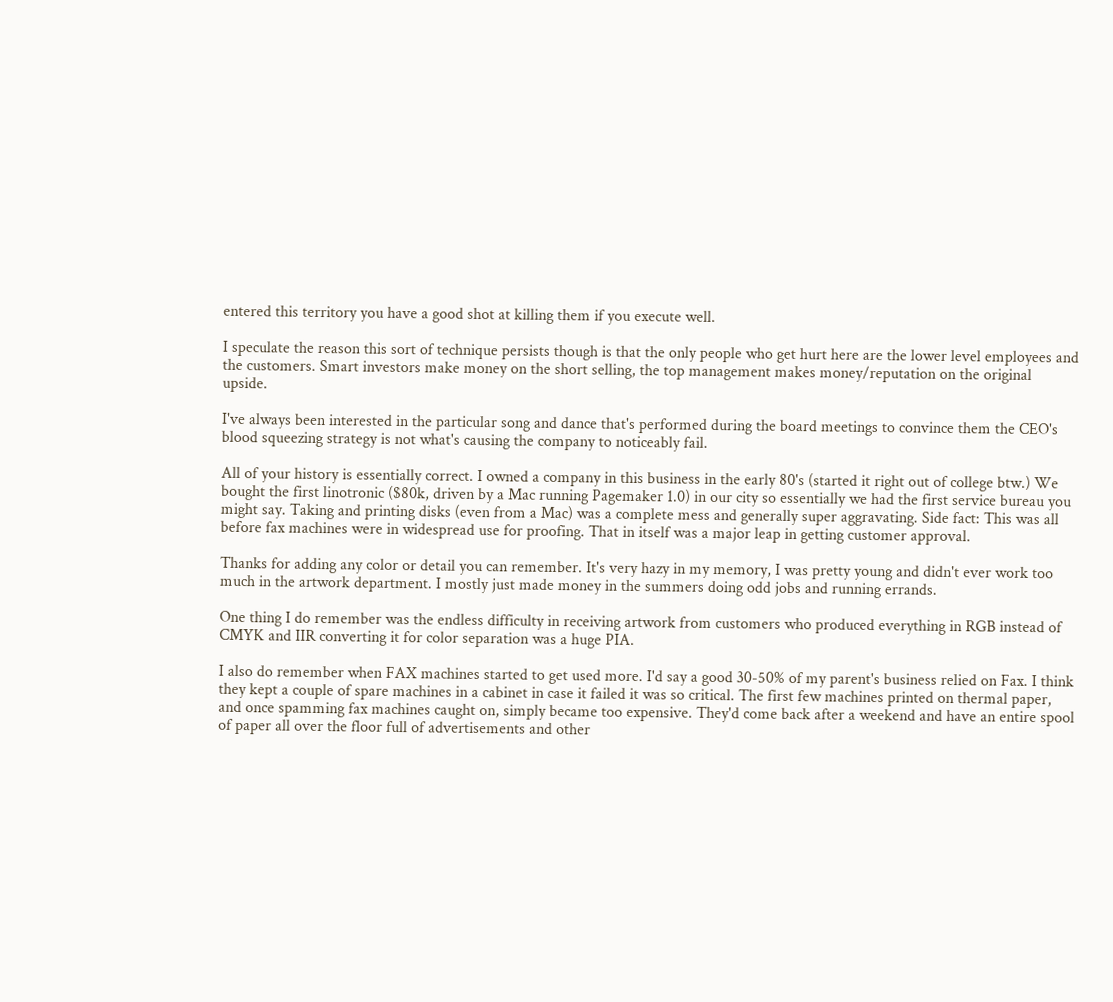entered this territory you have a good shot at killing them if you execute well.

I speculate the reason this sort of technique persists though is that the only people who get hurt here are the lower level employees and the customers. Smart investors make money on the short selling, the top management makes money/reputation on the original upside.

I've always been interested in the particular song and dance that's performed during the board meetings to convince them the CEO's blood squeezing strategy is not what's causing the company to noticeably fail.

All of your history is essentially correct. I owned a company in this business in the early 80's (started it right out of college btw.) We bought the first linotronic ($80k, driven by a Mac running Pagemaker 1.0) in our city so essentially we had the first service bureau you might say. Taking and printing disks (even from a Mac) was a complete mess and generally super aggravating. Side fact: This was all before fax machines were in widespread use for proofing. That in itself was a major leap in getting customer approval.

Thanks for adding any color or detail you can remember. It's very hazy in my memory, I was pretty young and didn't ever work too much in the artwork department. I mostly just made money in the summers doing odd jobs and running errands.

One thing I do remember was the endless difficulty in receiving artwork from customers who produced everything in RGB instead of CMYK and IIR converting it for color separation was a huge PIA.

I also do remember when FAX machines started to get used more. I'd say a good 30-50% of my parent's business relied on Fax. I think they kept a couple of spare machines in a cabinet in case it failed it was so critical. The first few machines printed on thermal paper, and once spamming fax machines caught on, simply became too expensive. They'd come back after a weekend and have an entire spool of paper all over the floor full of advertisements and other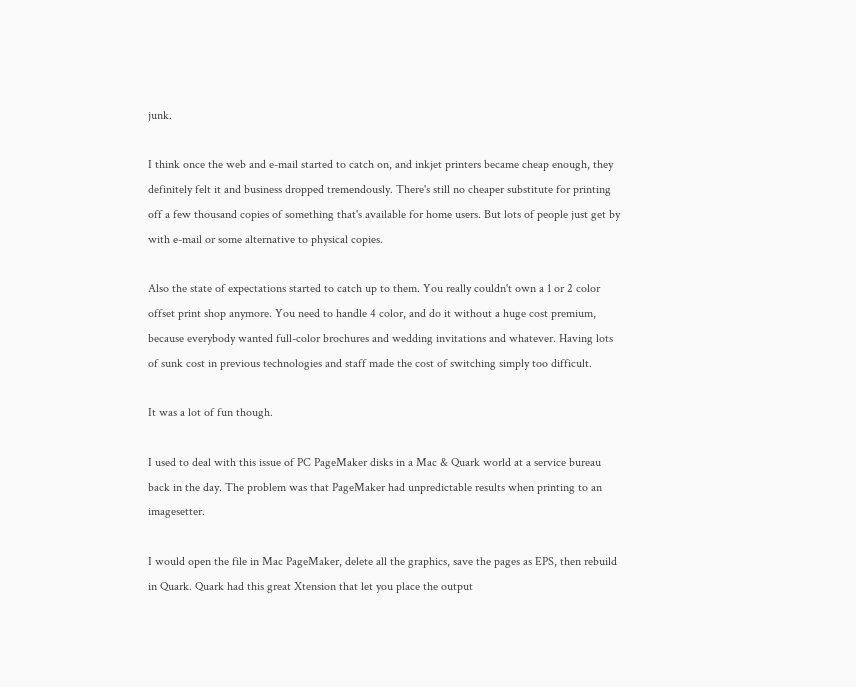junk.

I think once the web and e-mail started to catch on, and inkjet printers became cheap enough, they definitely felt it and business dropped tremendously. There's still no cheaper substitute for printing off a few thousand copies of something that's available for home users. But lots of people just get by with e-mail or some alternative to physical copies.

Also the state of expectations started to catch up to them. You really couldn't own a 1 or 2 color offset print shop anymore. You need to handle 4 color, and do it without a huge cost premium, because everybody wanted full-color brochures and wedding invitations and whatever. Having lots of sunk cost in previous technologies and staff made the cost of switching simply too difficult.

It was a lot of fun though.

I used to deal with this issue of PC PageMaker disks in a Mac & Quark world at a service bureau back in the day. The problem was that PageMaker had unpredictable results when printing to an imagesetter.

I would open the file in Mac PageMaker, delete all the graphics, save the pages as EPS, then rebuild in Quark. Quark had this great Xtension that let you place the output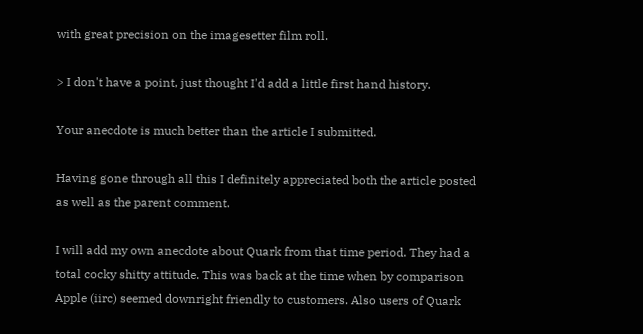with great precision on the imagesetter film roll.

> I don't have a point, just thought I'd add a little first hand history.

Your anecdote is much better than the article I submitted.

Having gone through all this I definitely appreciated both the article posted as well as the parent comment.

I will add my own anecdote about Quark from that time period. They had a total cocky shitty attitude. This was back at the time when by comparison Apple (iirc) seemed downright friendly to customers. Also users of Quark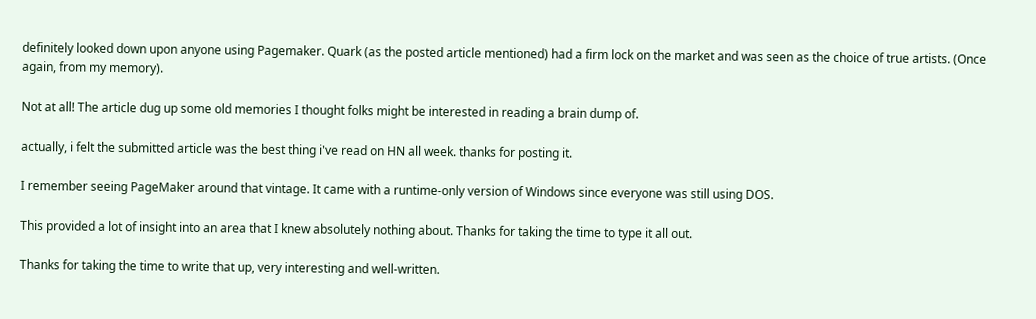definitely looked down upon anyone using Pagemaker. Quark (as the posted article mentioned) had a firm lock on the market and was seen as the choice of true artists. (Once again, from my memory).

Not at all! The article dug up some old memories I thought folks might be interested in reading a brain dump of.

actually, i felt the submitted article was the best thing i've read on HN all week. thanks for posting it.

I remember seeing PageMaker around that vintage. It came with a runtime-only version of Windows since everyone was still using DOS.

This provided a lot of insight into an area that I knew absolutely nothing about. Thanks for taking the time to type it all out.

Thanks for taking the time to write that up, very interesting and well-written.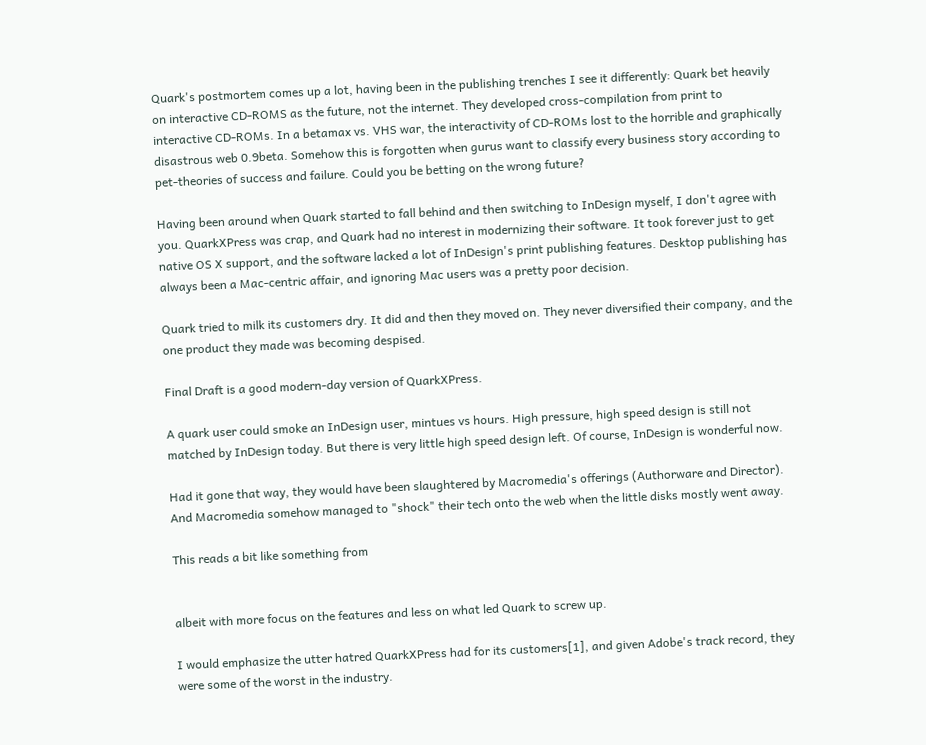Quark's postmortem comes up a lot, having been in the publishing trenches I see it differently: Quark bet heavily on interactive CD-ROMS as the future, not the internet. They developed cross-compilation from print to interactive CD-ROMs. In a betamax vs. VHS war, the interactivity of CD-ROMs lost to the horrible and graphically disastrous web 0.9beta. Somehow this is forgotten when gurus want to classify every business story according to pet-theories of success and failure. Could you be betting on the wrong future?

Having been around when Quark started to fall behind and then switching to InDesign myself, I don't agree with you. QuarkXPress was crap, and Quark had no interest in modernizing their software. It took forever just to get native OS X support, and the software lacked a lot of InDesign's print publishing features. Desktop publishing has always been a Mac-centric affair, and ignoring Mac users was a pretty poor decision.

Quark tried to milk its customers dry. It did and then they moved on. They never diversified their company, and the one product they made was becoming despised.

Final Draft is a good modern-day version of QuarkXPress.

A quark user could smoke an InDesign user, mintues vs hours. High pressure, high speed design is still not matched by InDesign today. But there is very little high speed design left. Of course, InDesign is wonderful now.

Had it gone that way, they would have been slaughtered by Macromedia's offerings (Authorware and Director). And Macromedia somehow managed to "shock" their tech onto the web when the little disks mostly went away.

This reads a bit like something from


albeit with more focus on the features and less on what led Quark to screw up.

I would emphasize the utter hatred QuarkXPress had for its customers[1], and given Adobe's track record, they were some of the worst in the industry.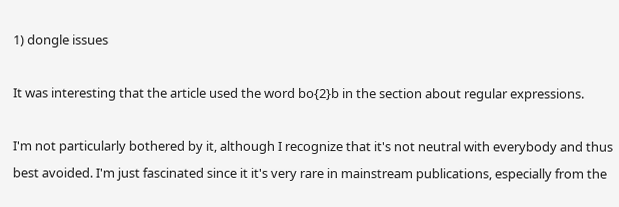1) dongle issues

It was interesting that the article used the word bo{2}b in the section about regular expressions.

I'm not particularly bothered by it, although I recognize that it's not neutral with everybody and thus best avoided. I'm just fascinated since it it's very rare in mainstream publications, especially from the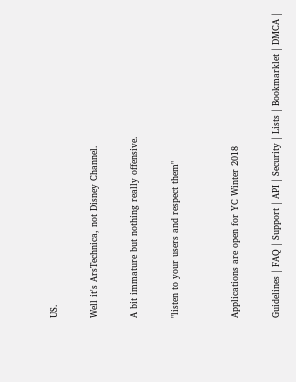US.

Well it's ArsTechnica, not Disney Channel.

A bit immature but nothing really offensive.

"listen to your users and respect them"


Applications are open for YC Winter 2018

Guidelines | FAQ | Support | API | Security | Lists | Bookmarklet | DMCA |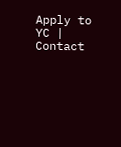Apply to YC | Contact